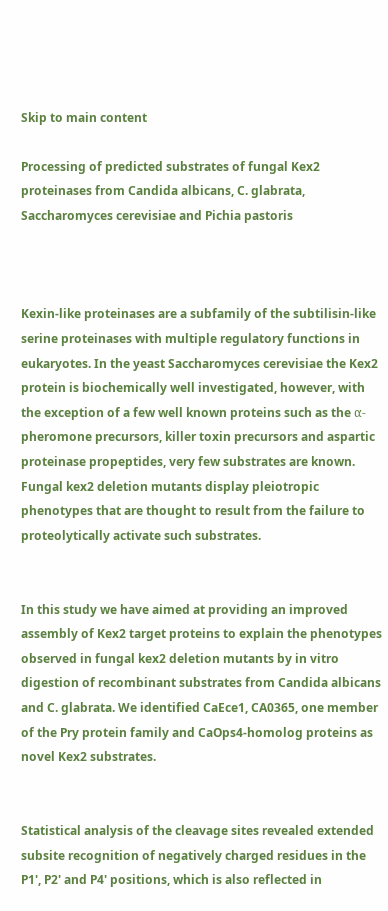Skip to main content

Processing of predicted substrates of fungal Kex2 proteinases from Candida albicans, C. glabrata, Saccharomyces cerevisiae and Pichia pastoris



Kexin-like proteinases are a subfamily of the subtilisin-like serine proteinases with multiple regulatory functions in eukaryotes. In the yeast Saccharomyces cerevisiae the Kex2 protein is biochemically well investigated, however, with the exception of a few well known proteins such as the α-pheromone precursors, killer toxin precursors and aspartic proteinase propeptides, very few substrates are known. Fungal kex2 deletion mutants display pleiotropic phenotypes that are thought to result from the failure to proteolytically activate such substrates.


In this study we have aimed at providing an improved assembly of Kex2 target proteins to explain the phenotypes observed in fungal kex2 deletion mutants by in vitro digestion of recombinant substrates from Candida albicans and C. glabrata. We identified CaEce1, CA0365, one member of the Pry protein family and CaOps4-homolog proteins as novel Kex2 substrates.


Statistical analysis of the cleavage sites revealed extended subsite recognition of negatively charged residues in the P1', P2' and P4' positions, which is also reflected in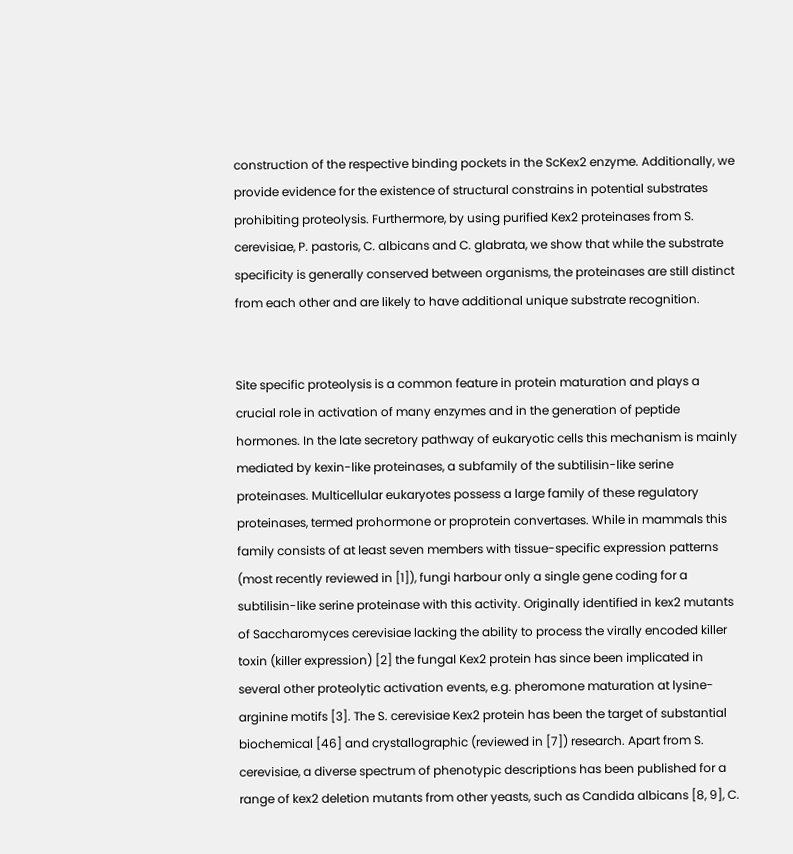construction of the respective binding pockets in the ScKex2 enzyme. Additionally, we provide evidence for the existence of structural constrains in potential substrates prohibiting proteolysis. Furthermore, by using purified Kex2 proteinases from S. cerevisiae, P. pastoris, C. albicans and C. glabrata, we show that while the substrate specificity is generally conserved between organisms, the proteinases are still distinct from each other and are likely to have additional unique substrate recognition.


Site specific proteolysis is a common feature in protein maturation and plays a crucial role in activation of many enzymes and in the generation of peptide hormones. In the late secretory pathway of eukaryotic cells this mechanism is mainly mediated by kexin-like proteinases, a subfamily of the subtilisin-like serine proteinases. Multicellular eukaryotes possess a large family of these regulatory proteinases, termed prohormone or proprotein convertases. While in mammals this family consists of at least seven members with tissue-specific expression patterns (most recently reviewed in [1]), fungi harbour only a single gene coding for a subtilisin-like serine proteinase with this activity. Originally identified in kex2 mutants of Saccharomyces cerevisiae lacking the ability to process the virally encoded killer toxin (killer expression) [2] the fungal Kex2 protein has since been implicated in several other proteolytic activation events, e.g. pheromone maturation at lysine-arginine motifs [3]. The S. cerevisiae Kex2 protein has been the target of substantial biochemical [46] and crystallographic (reviewed in [7]) research. Apart from S. cerevisiae, a diverse spectrum of phenotypic descriptions has been published for a range of kex2 deletion mutants from other yeasts, such as Candida albicans [8, 9], C.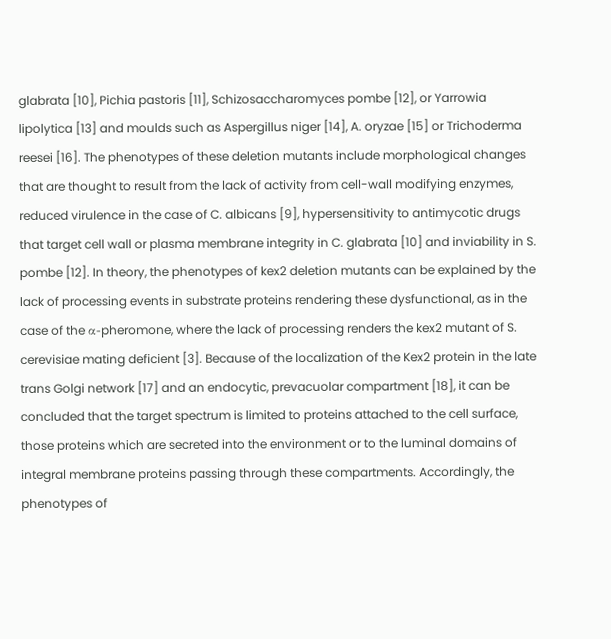glabrata [10], Pichia pastoris [11], Schizosaccharomyces pombe [12], or Yarrowia lipolytica [13] and moulds such as Aspergillus niger [14], A. oryzae [15] or Trichoderma reesei [16]. The phenotypes of these deletion mutants include morphological changes that are thought to result from the lack of activity from cell-wall modifying enzymes, reduced virulence in the case of C. albicans [9], hypersensitivity to antimycotic drugs that target cell wall or plasma membrane integrity in C. glabrata [10] and inviability in S. pombe [12]. In theory, the phenotypes of kex2 deletion mutants can be explained by the lack of processing events in substrate proteins rendering these dysfunctional, as in the case of the α-pheromone, where the lack of processing renders the kex2 mutant of S. cerevisiae mating deficient [3]. Because of the localization of the Kex2 protein in the late trans Golgi network [17] and an endocytic, prevacuolar compartment [18], it can be concluded that the target spectrum is limited to proteins attached to the cell surface, those proteins which are secreted into the environment or to the luminal domains of integral membrane proteins passing through these compartments. Accordingly, the phenotypes of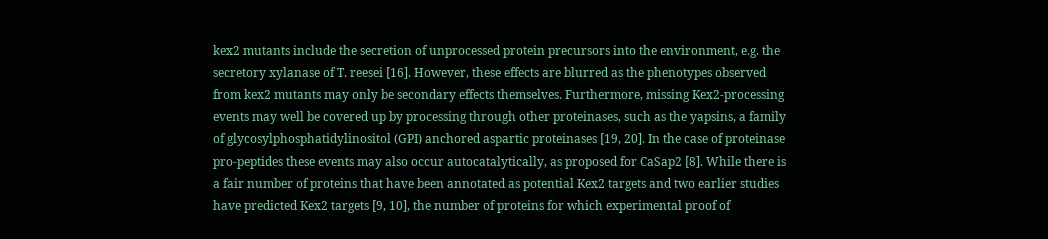kex2 mutants include the secretion of unprocessed protein precursors into the environment, e.g. the secretory xylanase of T. reesei [16]. However, these effects are blurred as the phenotypes observed from kex2 mutants may only be secondary effects themselves. Furthermore, missing Kex2-processing events may well be covered up by processing through other proteinases, such as the yapsins, a family of glycosylphosphatidylinositol (GPI) anchored aspartic proteinases [19, 20]. In the case of proteinase pro-peptides these events may also occur autocatalytically, as proposed for CaSap2 [8]. While there is a fair number of proteins that have been annotated as potential Kex2 targets and two earlier studies have predicted Kex2 targets [9, 10], the number of proteins for which experimental proof of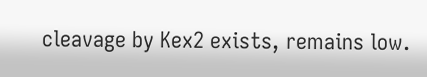cleavage by Kex2 exists, remains low.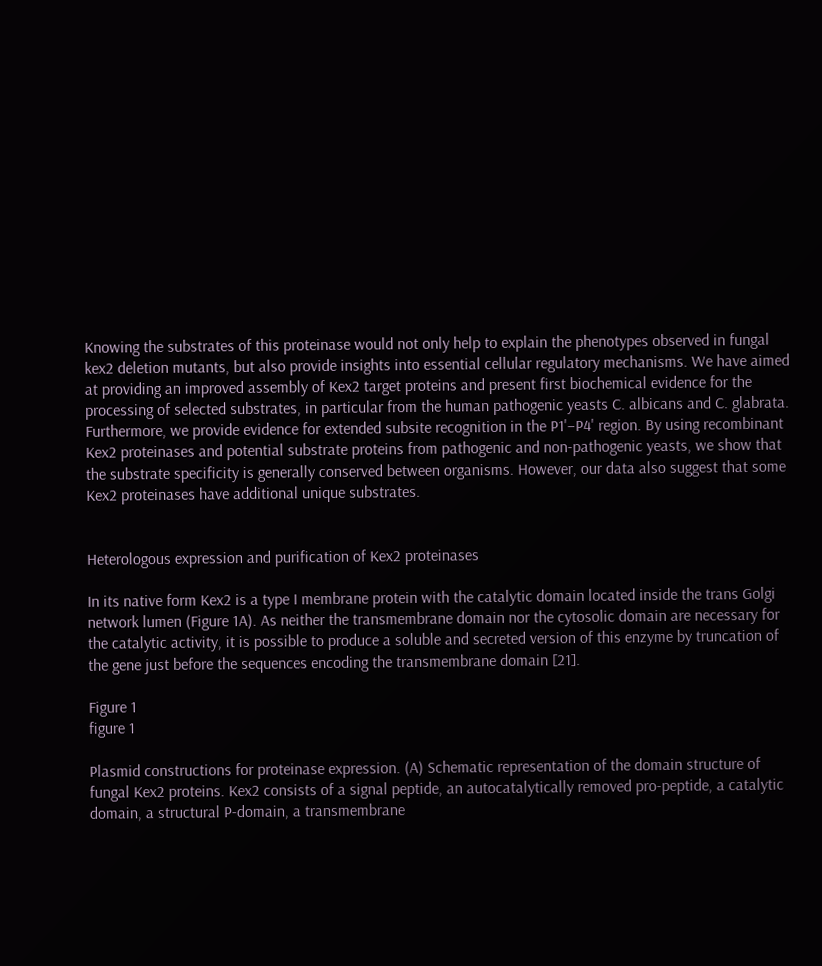Knowing the substrates of this proteinase would not only help to explain the phenotypes observed in fungal kex2 deletion mutants, but also provide insights into essential cellular regulatory mechanisms. We have aimed at providing an improved assembly of Kex2 target proteins and present first biochemical evidence for the processing of selected substrates, in particular from the human pathogenic yeasts C. albicans and C. glabrata. Furthermore, we provide evidence for extended subsite recognition in the P1'–P4' region. By using recombinant Kex2 proteinases and potential substrate proteins from pathogenic and non-pathogenic yeasts, we show that the substrate specificity is generally conserved between organisms. However, our data also suggest that some Kex2 proteinases have additional unique substrates.


Heterologous expression and purification of Kex2 proteinases

In its native form Kex2 is a type I membrane protein with the catalytic domain located inside the trans Golgi network lumen (Figure 1A). As neither the transmembrane domain nor the cytosolic domain are necessary for the catalytic activity, it is possible to produce a soluble and secreted version of this enzyme by truncation of the gene just before the sequences encoding the transmembrane domain [21].

Figure 1
figure 1

Plasmid constructions for proteinase expression. (A) Schematic representation of the domain structure of fungal Kex2 proteins. Kex2 consists of a signal peptide, an autocatalytically removed pro-peptide, a catalytic domain, a structural P-domain, a transmembrane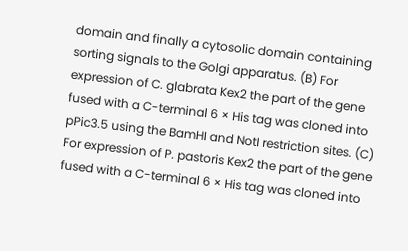domain and finally a cytosolic domain containing sorting signals to the Golgi apparatus. (B) For expression of C. glabrata Kex2 the part of the gene fused with a C-terminal 6 × His tag was cloned into pPic3.5 using the BamHI and NotI restriction sites. (C) For expression of P. pastoris Kex2 the part of the gene fused with a C-terminal 6 × His tag was cloned into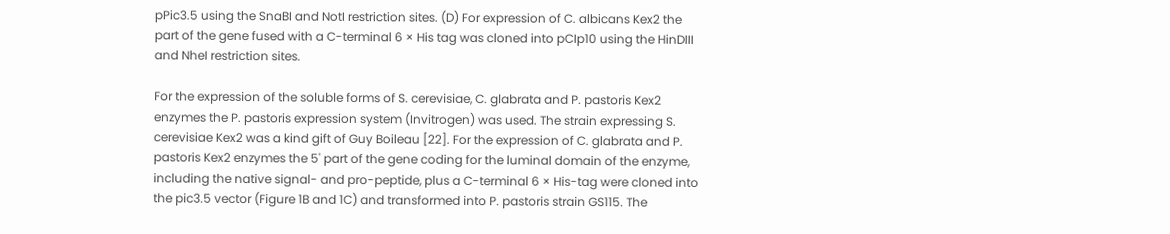pPic3.5 using the SnaBI and NotI restriction sites. (D) For expression of C. albicans Kex2 the part of the gene fused with a C-terminal 6 × His tag was cloned into pCIp10 using the HinDIII and NheI restriction sites.

For the expression of the soluble forms of S. cerevisiae, C. glabrata and P. pastoris Kex2 enzymes the P. pastoris expression system (Invitrogen) was used. The strain expressing S. cerevisiae Kex2 was a kind gift of Guy Boileau [22]. For the expression of C. glabrata and P. pastoris Kex2 enzymes the 5' part of the gene coding for the luminal domain of the enzyme, including the native signal- and pro-peptide, plus a C-terminal 6 × His-tag were cloned into the pic3.5 vector (Figure 1B and 1C) and transformed into P. pastoris strain GS115. The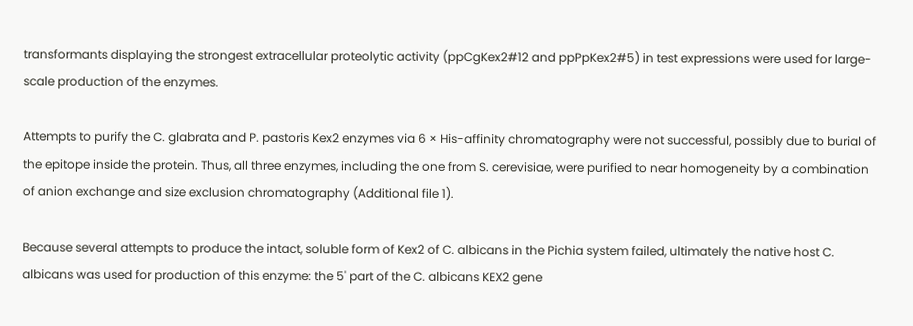transformants displaying the strongest extracellular proteolytic activity (ppCgKex2#12 and ppPpKex2#5) in test expressions were used for large-scale production of the enzymes.

Attempts to purify the C. glabrata and P. pastoris Kex2 enzymes via 6 × His-affinity chromatography were not successful, possibly due to burial of the epitope inside the protein. Thus, all three enzymes, including the one from S. cerevisiae, were purified to near homogeneity by a combination of anion exchange and size exclusion chromatography (Additional file 1).

Because several attempts to produce the intact, soluble form of Kex2 of C. albicans in the Pichia system failed, ultimately the native host C. albicans was used for production of this enzyme: the 5' part of the C. albicans KEX2 gene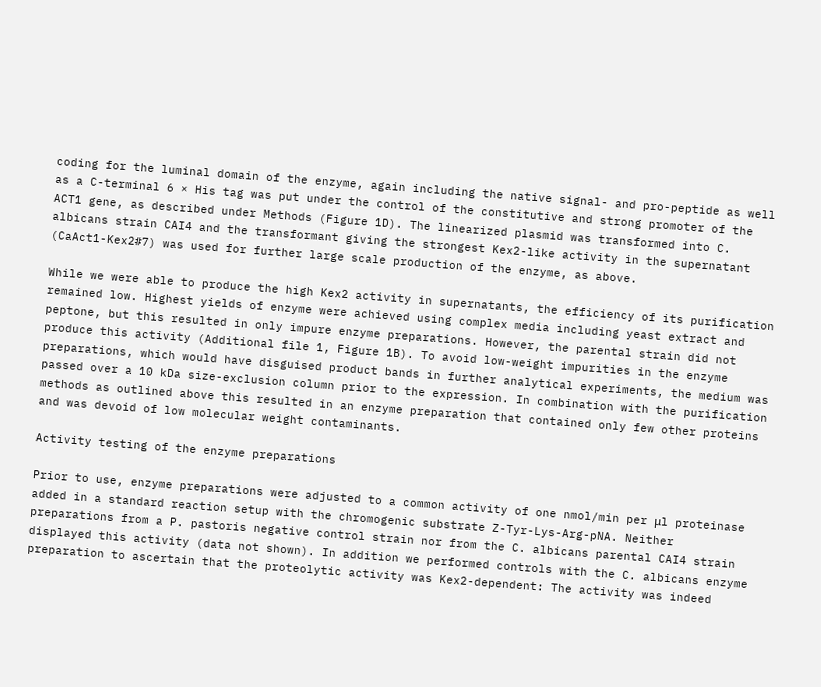coding for the luminal domain of the enzyme, again including the native signal- and pro-peptide as well as a C-terminal 6 × His tag was put under the control of the constitutive and strong promoter of the ACT1 gene, as described under Methods (Figure 1D). The linearized plasmid was transformed into C. albicans strain CAI4 and the transformant giving the strongest Kex2-like activity in the supernatant (CaAct1-Kex2#7) was used for further large scale production of the enzyme, as above.

While we were able to produce the high Kex2 activity in supernatants, the efficiency of its purification remained low. Highest yields of enzyme were achieved using complex media including yeast extract and peptone, but this resulted in only impure enzyme preparations. However, the parental strain did not produce this activity (Additional file 1, Figure 1B). To avoid low-weight impurities in the enzyme preparations, which would have disguised product bands in further analytical experiments, the medium was passed over a 10 kDa size-exclusion column prior to the expression. In combination with the purification methods as outlined above this resulted in an enzyme preparation that contained only few other proteins and was devoid of low molecular weight contaminants.

Activity testing of the enzyme preparations

Prior to use, enzyme preparations were adjusted to a common activity of one nmol/min per μl proteinase added in a standard reaction setup with the chromogenic substrate Z-Tyr-Lys-Arg-pNA. Neither preparations from a P. pastoris negative control strain nor from the C. albicans parental CAI4 strain displayed this activity (data not shown). In addition we performed controls with the C. albicans enzyme preparation to ascertain that the proteolytic activity was Kex2-dependent: The activity was indeed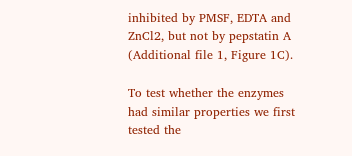inhibited by PMSF, EDTA and ZnCl2, but not by pepstatin A (Additional file 1, Figure 1C).

To test whether the enzymes had similar properties we first tested the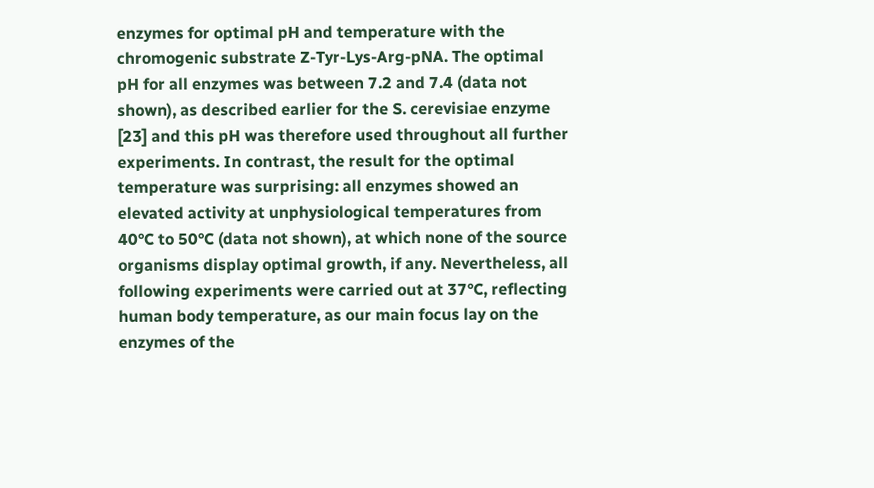enzymes for optimal pH and temperature with the chromogenic substrate Z-Tyr-Lys-Arg-pNA. The optimal pH for all enzymes was between 7.2 and 7.4 (data not shown), as described earlier for the S. cerevisiae enzyme [23] and this pH was therefore used throughout all further experiments. In contrast, the result for the optimal temperature was surprising: all enzymes showed an elevated activity at unphysiological temperatures from 40°C to 50°C (data not shown), at which none of the source organisms display optimal growth, if any. Nevertheless, all following experiments were carried out at 37°C, reflecting human body temperature, as our main focus lay on the enzymes of the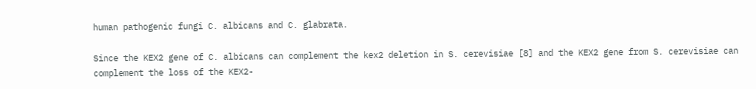human pathogenic fungi C. albicans and C. glabrata.

Since the KEX2 gene of C. albicans can complement the kex2 deletion in S. cerevisiae [8] and the KEX2 gene from S. cerevisiae can complement the loss of the KEX2-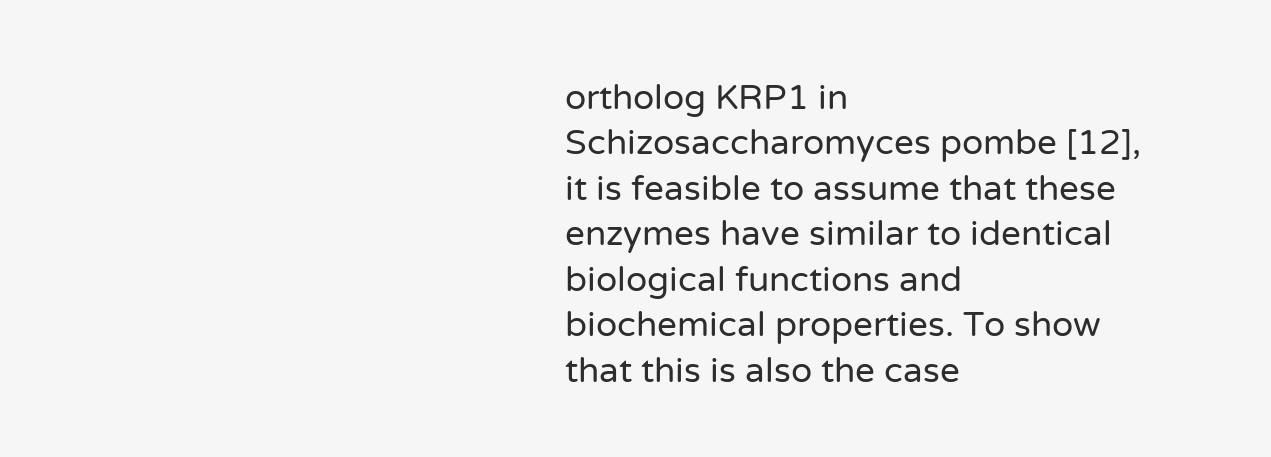ortholog KRP1 in Schizosaccharomyces pombe [12], it is feasible to assume that these enzymes have similar to identical biological functions and biochemical properties. To show that this is also the case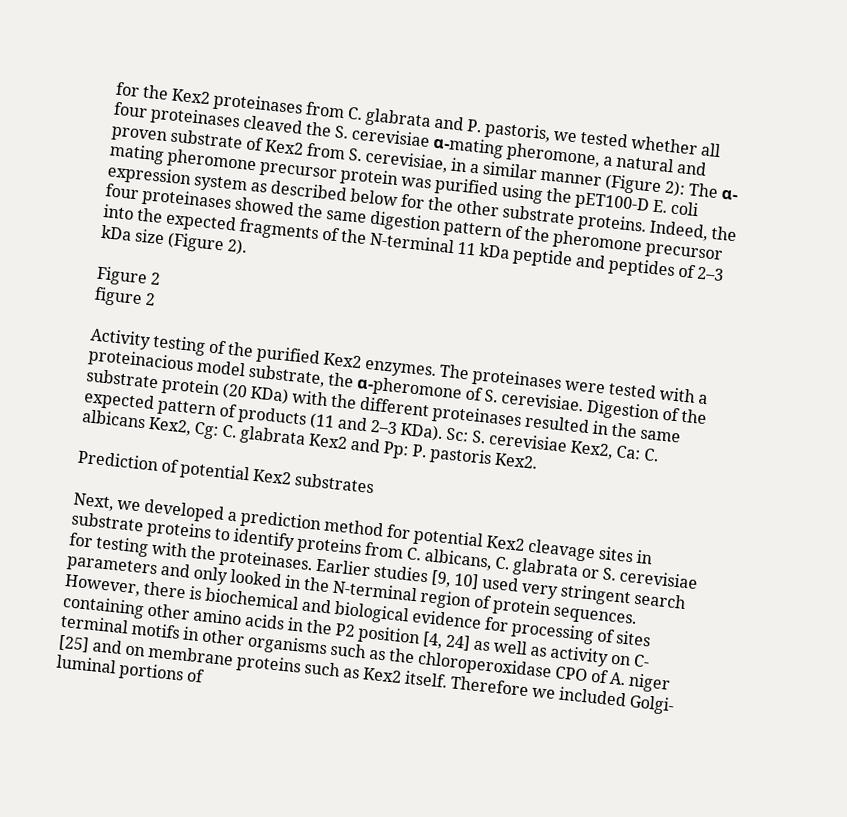for the Kex2 proteinases from C. glabrata and P. pastoris, we tested whether all four proteinases cleaved the S. cerevisiae α-mating pheromone, a natural and proven substrate of Kex2 from S. cerevisiae, in a similar manner (Figure 2): The α-mating pheromone precursor protein was purified using the pET100-D E. coli expression system as described below for the other substrate proteins. Indeed, the four proteinases showed the same digestion pattern of the pheromone precursor into the expected fragments of the N-terminal 11 kDa peptide and peptides of 2–3 kDa size (Figure 2).

Figure 2
figure 2

Activity testing of the purified Kex2 enzymes. The proteinases were tested with a proteinacious model substrate, the α-pheromone of S. cerevisiae. Digestion of the substrate protein (20 KDa) with the different proteinases resulted in the same expected pattern of products (11 and 2–3 KDa). Sc: S. cerevisiae Kex2, Ca: C. albicans Kex2, Cg: C. glabrata Kex2 and Pp: P. pastoris Kex2.

Prediction of potential Kex2 substrates

Next, we developed a prediction method for potential Kex2 cleavage sites in substrate proteins to identify proteins from C. albicans, C. glabrata or S. cerevisiae for testing with the proteinases. Earlier studies [9, 10] used very stringent search parameters and only looked in the N-terminal region of protein sequences. However, there is biochemical and biological evidence for processing of sites containing other amino acids in the P2 position [4, 24] as well as activity on C-terminal motifs in other organisms such as the chloroperoxidase CPO of A. niger [25] and on membrane proteins such as Kex2 itself. Therefore we included Golgi-luminal portions of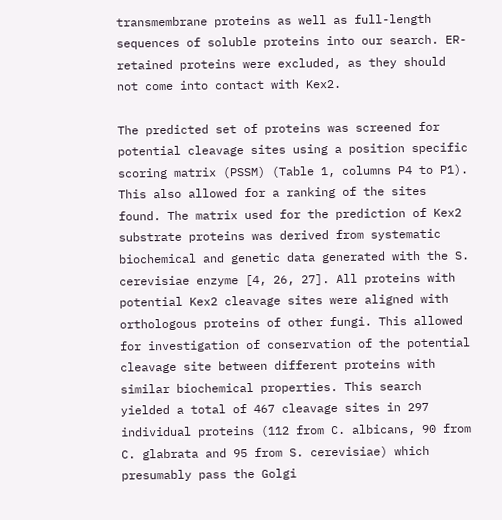transmembrane proteins as well as full-length sequences of soluble proteins into our search. ER-retained proteins were excluded, as they should not come into contact with Kex2.

The predicted set of proteins was screened for potential cleavage sites using a position specific scoring matrix (PSSM) (Table 1, columns P4 to P1). This also allowed for a ranking of the sites found. The matrix used for the prediction of Kex2 substrate proteins was derived from systematic biochemical and genetic data generated with the S. cerevisiae enzyme [4, 26, 27]. All proteins with potential Kex2 cleavage sites were aligned with orthologous proteins of other fungi. This allowed for investigation of conservation of the potential cleavage site between different proteins with similar biochemical properties. This search yielded a total of 467 cleavage sites in 297 individual proteins (112 from C. albicans, 90 from C. glabrata and 95 from S. cerevisiae) which presumably pass the Golgi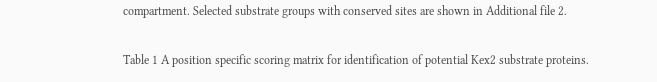compartment. Selected substrate groups with conserved sites are shown in Additional file 2.

Table 1 A position specific scoring matrix for identification of potential Kex2 substrate proteins.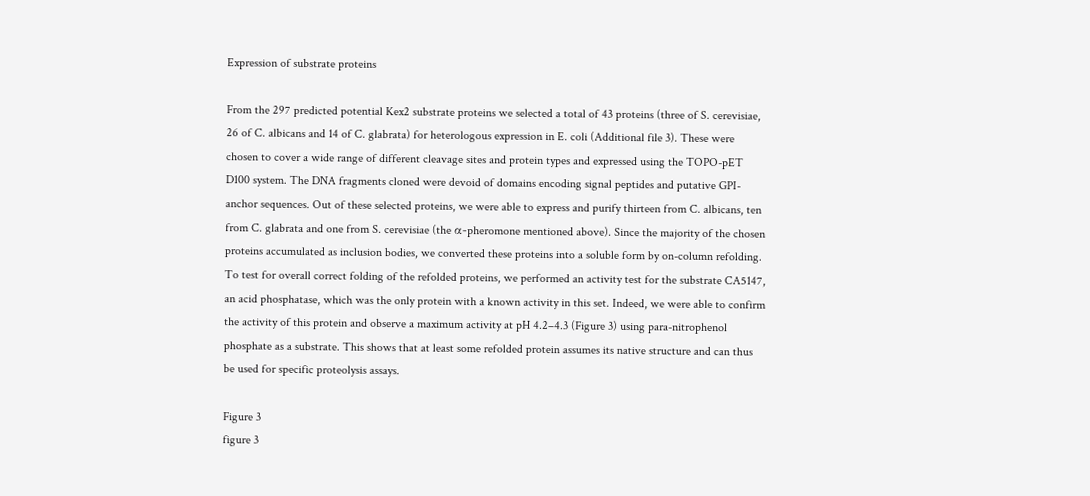Expression of substrate proteins

From the 297 predicted potential Kex2 substrate proteins we selected a total of 43 proteins (three of S. cerevisiae, 26 of C. albicans and 14 of C. glabrata) for heterologous expression in E. coli (Additional file 3). These were chosen to cover a wide range of different cleavage sites and protein types and expressed using the TOPO-pET D100 system. The DNA fragments cloned were devoid of domains encoding signal peptides and putative GPI-anchor sequences. Out of these selected proteins, we were able to express and purify thirteen from C. albicans, ten from C. glabrata and one from S. cerevisiae (the α-pheromone mentioned above). Since the majority of the chosen proteins accumulated as inclusion bodies, we converted these proteins into a soluble form by on-column refolding. To test for overall correct folding of the refolded proteins, we performed an activity test for the substrate CA5147, an acid phosphatase, which was the only protein with a known activity in this set. Indeed, we were able to confirm the activity of this protein and observe a maximum activity at pH 4.2–4.3 (Figure 3) using para-nitrophenol phosphate as a substrate. This shows that at least some refolded protein assumes its native structure and can thus be used for specific proteolysis assays.

Figure 3
figure 3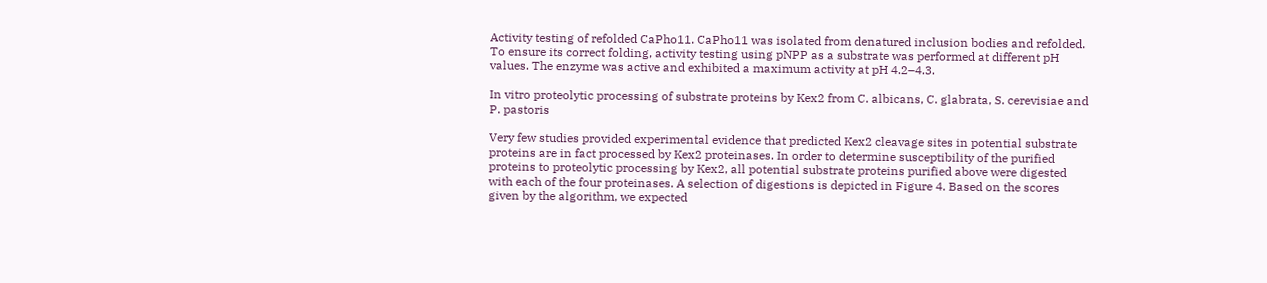Activity testing of refolded CaPho11. CaPho11 was isolated from denatured inclusion bodies and refolded. To ensure its correct folding, activity testing using pNPP as a substrate was performed at different pH values. The enzyme was active and exhibited a maximum activity at pH 4.2–4.3.

In vitro proteolytic processing of substrate proteins by Kex2 from C. albicans, C. glabrata, S. cerevisiae and P. pastoris

Very few studies provided experimental evidence that predicted Kex2 cleavage sites in potential substrate proteins are in fact processed by Kex2 proteinases. In order to determine susceptibility of the purified proteins to proteolytic processing by Kex2, all potential substrate proteins purified above were digested with each of the four proteinases. A selection of digestions is depicted in Figure 4. Based on the scores given by the algorithm, we expected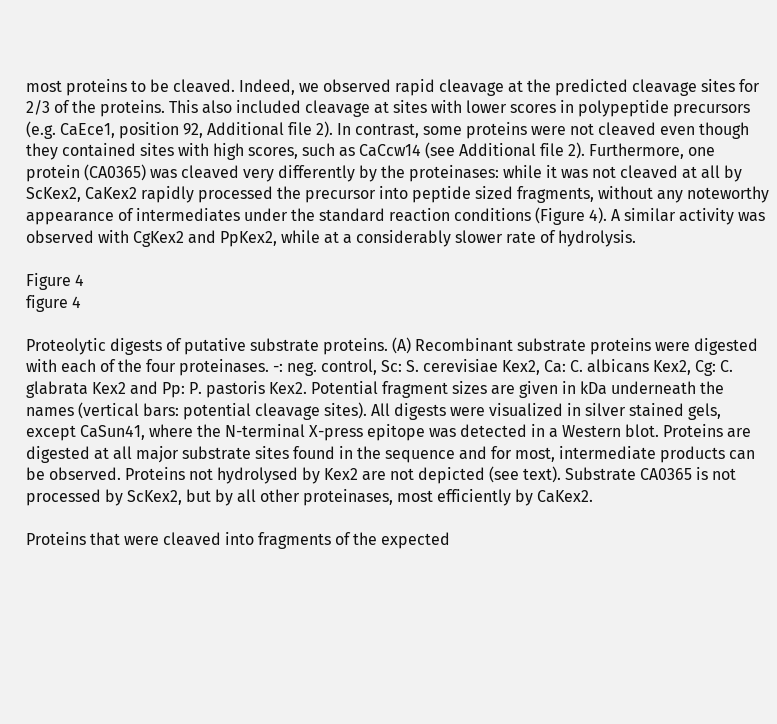most proteins to be cleaved. Indeed, we observed rapid cleavage at the predicted cleavage sites for 2/3 of the proteins. This also included cleavage at sites with lower scores in polypeptide precursors (e.g. CaEce1, position 92, Additional file 2). In contrast, some proteins were not cleaved even though they contained sites with high scores, such as CaCcw14 (see Additional file 2). Furthermore, one protein (CA0365) was cleaved very differently by the proteinases: while it was not cleaved at all by ScKex2, CaKex2 rapidly processed the precursor into peptide sized fragments, without any noteworthy appearance of intermediates under the standard reaction conditions (Figure 4). A similar activity was observed with CgKex2 and PpKex2, while at a considerably slower rate of hydrolysis.

Figure 4
figure 4

Proteolytic digests of putative substrate proteins. (A) Recombinant substrate proteins were digested with each of the four proteinases. -: neg. control, Sc: S. cerevisiae Kex2, Ca: C. albicans Kex2, Cg: C. glabrata Kex2 and Pp: P. pastoris Kex2. Potential fragment sizes are given in kDa underneath the names (vertical bars: potential cleavage sites). All digests were visualized in silver stained gels, except CaSun41, where the N-terminal X-press epitope was detected in a Western blot. Proteins are digested at all major substrate sites found in the sequence and for most, intermediate products can be observed. Proteins not hydrolysed by Kex2 are not depicted (see text). Substrate CA0365 is not processed by ScKex2, but by all other proteinases, most efficiently by CaKex2.

Proteins that were cleaved into fragments of the expected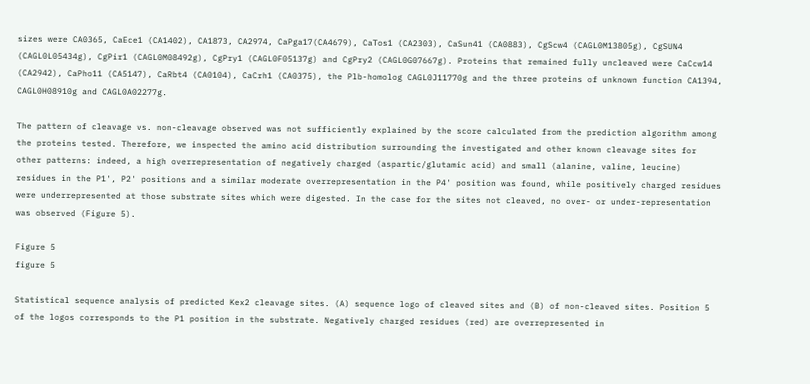sizes were CA0365, CaEce1 (CA1402), CA1873, CA2974, CaPga17(CA4679), CaTos1 (CA2303), CaSun41 (CA0883), CgScw4 (CAGL0M13805g), CgSUN4 (CAGL0L05434g), CgPir1 (CAGL0M08492g), CgPry1 (CAGL0F05137g) and CgPry2 (CAGL0G07667g). Proteins that remained fully uncleaved were CaCcw14 (CA2942), CaPho11 (CA5147), CaRbt4 (CA0104), CaCrh1 (CA0375), the Plb-homolog CAGL0J11770g and the three proteins of unknown function CA1394, CAGL0H08910g and CAGL0A02277g.

The pattern of cleavage vs. non-cleavage observed was not sufficiently explained by the score calculated from the prediction algorithm among the proteins tested. Therefore, we inspected the amino acid distribution surrounding the investigated and other known cleavage sites for other patterns: indeed, a high overrepresentation of negatively charged (aspartic/glutamic acid) and small (alanine, valine, leucine) residues in the P1', P2' positions and a similar moderate overrepresentation in the P4' position was found, while positively charged residues were underrepresented at those substrate sites which were digested. In the case for the sites not cleaved, no over- or under-representation was observed (Figure 5).

Figure 5
figure 5

Statistical sequence analysis of predicted Kex2 cleavage sites. (A) sequence logo of cleaved sites and (B) of non-cleaved sites. Position 5 of the logos corresponds to the P1 position in the substrate. Negatively charged residues (red) are overrepresented in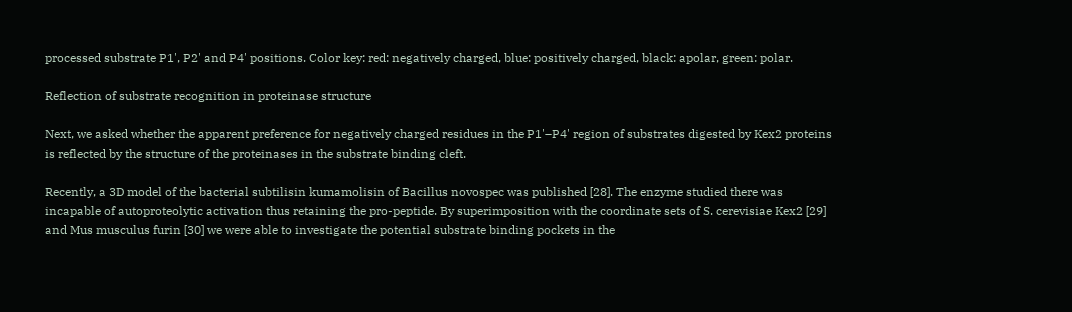processed substrate P1', P2' and P4' positions. Color key: red: negatively charged, blue: positively charged, black: apolar, green: polar.

Reflection of substrate recognition in proteinase structure

Next, we asked whether the apparent preference for negatively charged residues in the P1'–P4' region of substrates digested by Kex2 proteins is reflected by the structure of the proteinases in the substrate binding cleft.

Recently, a 3D model of the bacterial subtilisin kumamolisin of Bacillus novospec was published [28]. The enzyme studied there was incapable of autoproteolytic activation thus retaining the pro-peptide. By superimposition with the coordinate sets of S. cerevisiae Kex2 [29] and Mus musculus furin [30] we were able to investigate the potential substrate binding pockets in the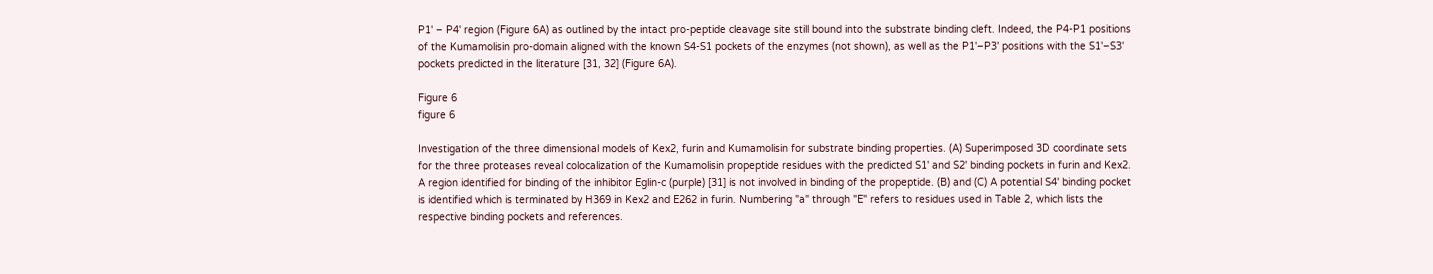P1' – P4' region (Figure 6A) as outlined by the intact pro-peptide cleavage site still bound into the substrate binding cleft. Indeed, the P4-P1 positions of the Kumamolisin pro-domain aligned with the known S4-S1 pockets of the enzymes (not shown), as well as the P1'–P3' positions with the S1'–S3' pockets predicted in the literature [31, 32] (Figure 6A).

Figure 6
figure 6

Investigation of the three dimensional models of Kex2, furin and Kumamolisin for substrate binding properties. (A) Superimposed 3D coordinate sets for the three proteases reveal colocalization of the Kumamolisin propeptide residues with the predicted S1' and S2' binding pockets in furin and Kex2. A region identified for binding of the inhibitor Eglin-c (purple) [31] is not involved in binding of the propeptide. (B) and (C) A potential S4' binding pocket is identified which is terminated by H369 in Kex2 and E262 in furin. Numbering "a" through "E" refers to residues used in Table 2, which lists the respective binding pockets and references.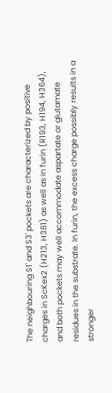The neighbouring S1' and S3' pockets are characterized by positive charges in ScKex2 (H213, H381) as well as in furin (R193, H194, H364), and both pockets may well accommodate aspartate or glutamate residues in the substrate. In furin, the excess charge possibly results in a stronger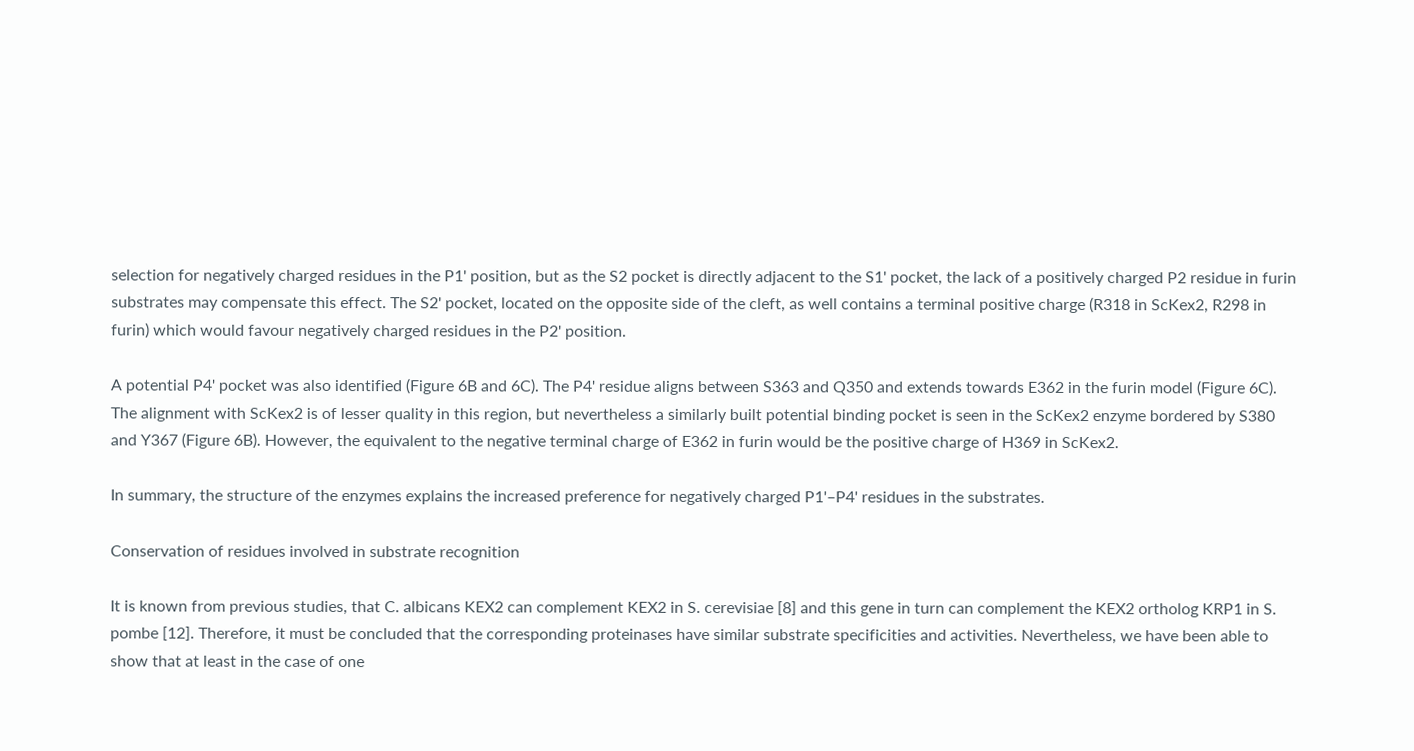selection for negatively charged residues in the P1' position, but as the S2 pocket is directly adjacent to the S1' pocket, the lack of a positively charged P2 residue in furin substrates may compensate this effect. The S2' pocket, located on the opposite side of the cleft, as well contains a terminal positive charge (R318 in ScKex2, R298 in furin) which would favour negatively charged residues in the P2' position.

A potential P4' pocket was also identified (Figure 6B and 6C). The P4' residue aligns between S363 and Q350 and extends towards E362 in the furin model (Figure 6C). The alignment with ScKex2 is of lesser quality in this region, but nevertheless a similarly built potential binding pocket is seen in the ScKex2 enzyme bordered by S380 and Y367 (Figure 6B). However, the equivalent to the negative terminal charge of E362 in furin would be the positive charge of H369 in ScKex2.

In summary, the structure of the enzymes explains the increased preference for negatively charged P1'–P4' residues in the substrates.

Conservation of residues involved in substrate recognition

It is known from previous studies, that C. albicans KEX2 can complement KEX2 in S. cerevisiae [8] and this gene in turn can complement the KEX2 ortholog KRP1 in S. pombe [12]. Therefore, it must be concluded that the corresponding proteinases have similar substrate specificities and activities. Nevertheless, we have been able to show that at least in the case of one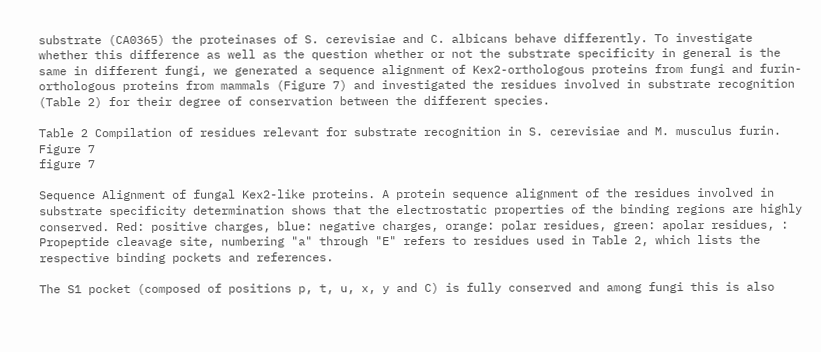substrate (CA0365) the proteinases of S. cerevisiae and C. albicans behave differently. To investigate whether this difference as well as the question whether or not the substrate specificity in general is the same in different fungi, we generated a sequence alignment of Kex2-orthologous proteins from fungi and furin-orthologous proteins from mammals (Figure 7) and investigated the residues involved in substrate recognition (Table 2) for their degree of conservation between the different species.

Table 2 Compilation of residues relevant for substrate recognition in S. cerevisiae and M. musculus furin.
Figure 7
figure 7

Sequence Alignment of fungal Kex2-like proteins. A protein sequence alignment of the residues involved in substrate specificity determination shows that the electrostatic properties of the binding regions are highly conserved. Red: positive charges, blue: negative charges, orange: polar residues, green: apolar residues, : Propeptide cleavage site, numbering "a" through "E" refers to residues used in Table 2, which lists the respective binding pockets and references.

The S1 pocket (composed of positions p, t, u, x, y and C) is fully conserved and among fungi this is also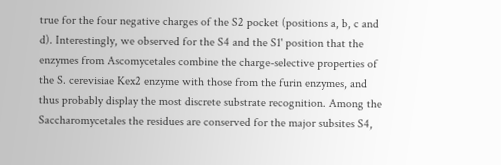true for the four negative charges of the S2 pocket (positions a, b, c and d). Interestingly, we observed for the S4 and the S1' position that the enzymes from Ascomycetales combine the charge-selective properties of the S. cerevisiae Kex2 enzyme with those from the furin enzymes, and thus probably display the most discrete substrate recognition. Among the Saccharomycetales the residues are conserved for the major subsites S4,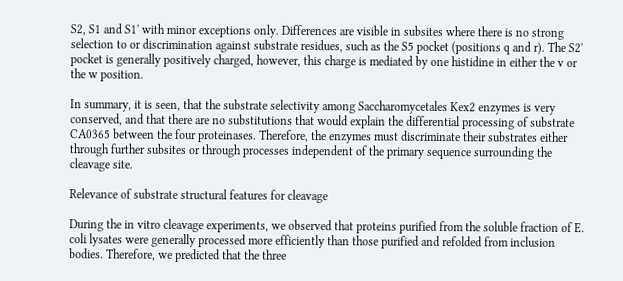S2, S1 and S1' with minor exceptions only. Differences are visible in subsites where there is no strong selection to or discrimination against substrate residues, such as the S5 pocket (positions q and r). The S2' pocket is generally positively charged, however, this charge is mediated by one histidine in either the v or the w position.

In summary, it is seen, that the substrate selectivity among Saccharomycetales Kex2 enzymes is very conserved, and that there are no substitutions that would explain the differential processing of substrate CA0365 between the four proteinases. Therefore, the enzymes must discriminate their substrates either through further subsites or through processes independent of the primary sequence surrounding the cleavage site.

Relevance of substrate structural features for cleavage

During the in vitro cleavage experiments, we observed that proteins purified from the soluble fraction of E. coli lysates were generally processed more efficiently than those purified and refolded from inclusion bodies. Therefore, we predicted that the three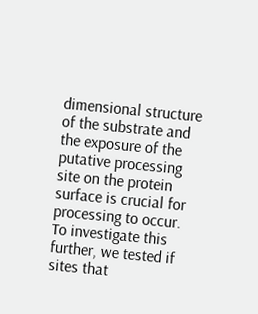dimensional structure of the substrate and the exposure of the putative processing site on the protein surface is crucial for processing to occur. To investigate this further, we tested if sites that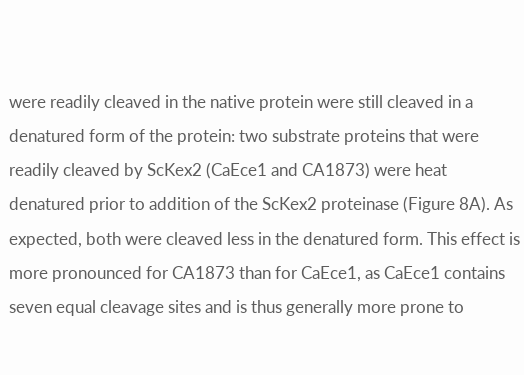were readily cleaved in the native protein were still cleaved in a denatured form of the protein: two substrate proteins that were readily cleaved by ScKex2 (CaEce1 and CA1873) were heat denatured prior to addition of the ScKex2 proteinase (Figure 8A). As expected, both were cleaved less in the denatured form. This effect is more pronounced for CA1873 than for CaEce1, as CaEce1 contains seven equal cleavage sites and is thus generally more prone to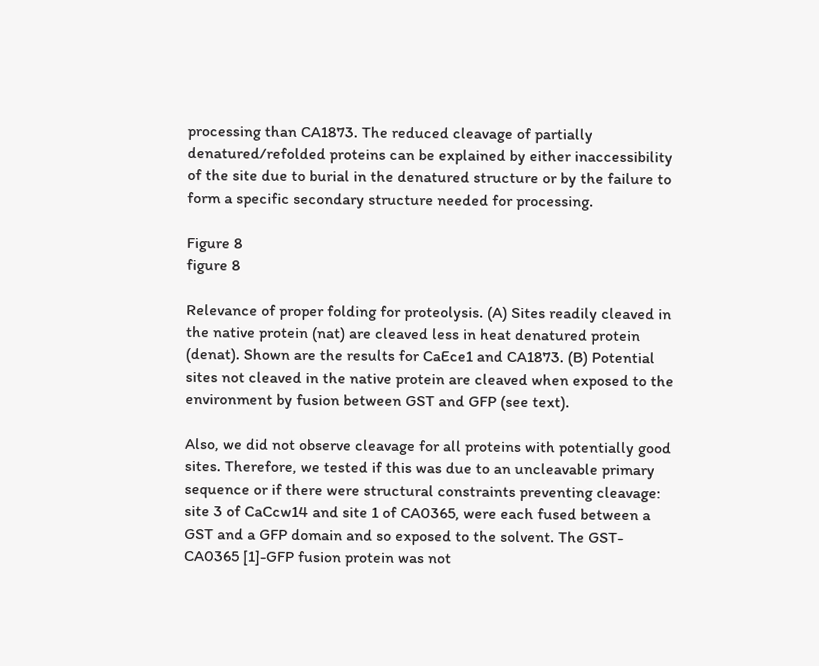processing than CA1873. The reduced cleavage of partially denatured/refolded proteins can be explained by either inaccessibility of the site due to burial in the denatured structure or by the failure to form a specific secondary structure needed for processing.

Figure 8
figure 8

Relevance of proper folding for proteolysis. (A) Sites readily cleaved in the native protein (nat) are cleaved less in heat denatured protein (denat). Shown are the results for CaEce1 and CA1873. (B) Potential sites not cleaved in the native protein are cleaved when exposed to the environment by fusion between GST and GFP (see text).

Also, we did not observe cleavage for all proteins with potentially good sites. Therefore, we tested if this was due to an uncleavable primary sequence or if there were structural constraints preventing cleavage: site 3 of CaCcw14 and site 1 of CA0365, were each fused between a GST and a GFP domain and so exposed to the solvent. The GST-CA0365 [1]-GFP fusion protein was not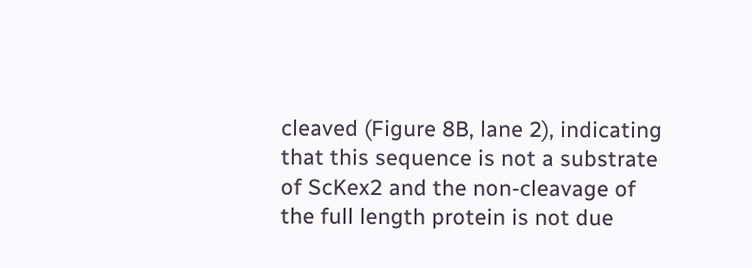cleaved (Figure 8B, lane 2), indicating that this sequence is not a substrate of ScKex2 and the non-cleavage of the full length protein is not due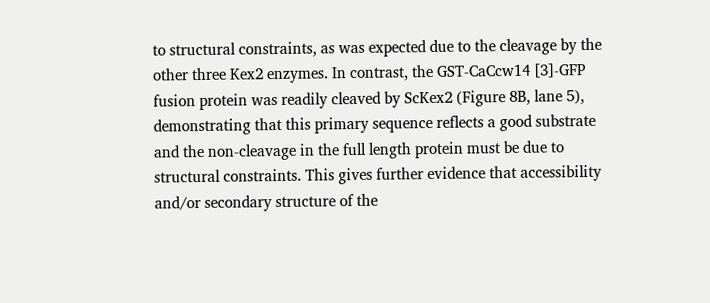to structural constraints, as was expected due to the cleavage by the other three Kex2 enzymes. In contrast, the GST-CaCcw14 [3]-GFP fusion protein was readily cleaved by ScKex2 (Figure 8B, lane 5), demonstrating that this primary sequence reflects a good substrate and the non-cleavage in the full length protein must be due to structural constraints. This gives further evidence that accessibility and/or secondary structure of the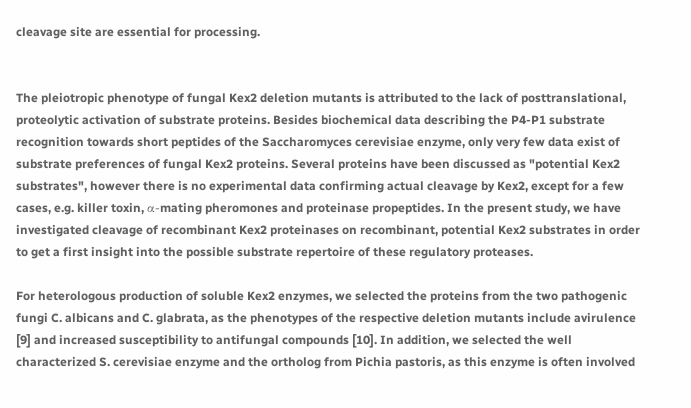cleavage site are essential for processing.


The pleiotropic phenotype of fungal Kex2 deletion mutants is attributed to the lack of posttranslational, proteolytic activation of substrate proteins. Besides biochemical data describing the P4-P1 substrate recognition towards short peptides of the Saccharomyces cerevisiae enzyme, only very few data exist of substrate preferences of fungal Kex2 proteins. Several proteins have been discussed as "potential Kex2 substrates", however there is no experimental data confirming actual cleavage by Kex2, except for a few cases, e.g. killer toxin, α-mating pheromones and proteinase propeptides. In the present study, we have investigated cleavage of recombinant Kex2 proteinases on recombinant, potential Kex2 substrates in order to get a first insight into the possible substrate repertoire of these regulatory proteases.

For heterologous production of soluble Kex2 enzymes, we selected the proteins from the two pathogenic fungi C. albicans and C. glabrata, as the phenotypes of the respective deletion mutants include avirulence [9] and increased susceptibility to antifungal compounds [10]. In addition, we selected the well characterized S. cerevisiae enzyme and the ortholog from Pichia pastoris, as this enzyme is often involved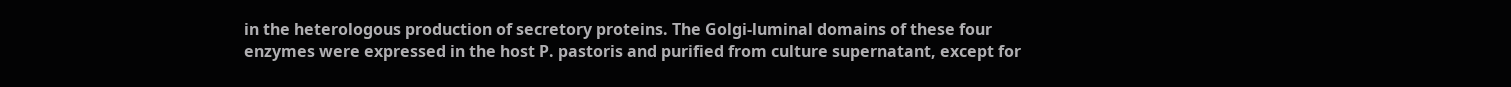in the heterologous production of secretory proteins. The Golgi-luminal domains of these four enzymes were expressed in the host P. pastoris and purified from culture supernatant, except for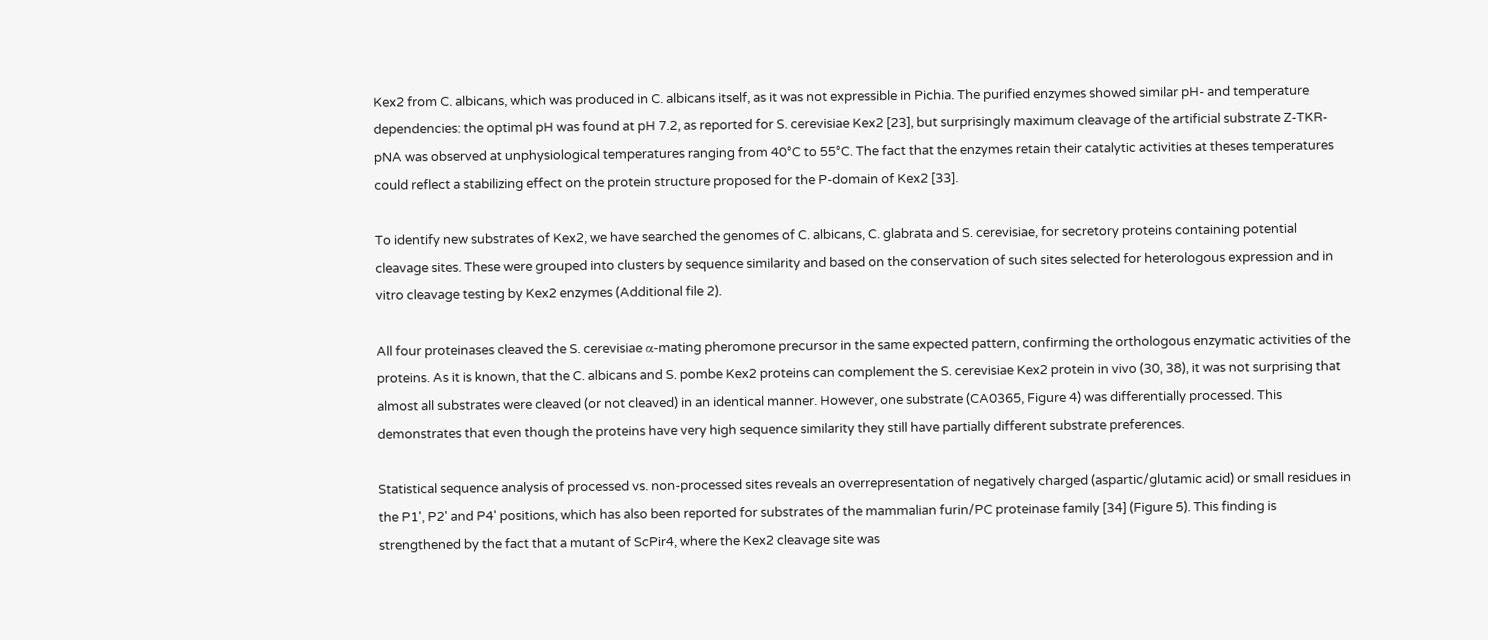Kex2 from C. albicans, which was produced in C. albicans itself, as it was not expressible in Pichia. The purified enzymes showed similar pH- and temperature dependencies: the optimal pH was found at pH 7.2, as reported for S. cerevisiae Kex2 [23], but surprisingly maximum cleavage of the artificial substrate Z-TKR-pNA was observed at unphysiological temperatures ranging from 40°C to 55°C. The fact that the enzymes retain their catalytic activities at theses temperatures could reflect a stabilizing effect on the protein structure proposed for the P-domain of Kex2 [33].

To identify new substrates of Kex2, we have searched the genomes of C. albicans, C. glabrata and S. cerevisiae, for secretory proteins containing potential cleavage sites. These were grouped into clusters by sequence similarity and based on the conservation of such sites selected for heterologous expression and in vitro cleavage testing by Kex2 enzymes (Additional file 2).

All four proteinases cleaved the S. cerevisiae α-mating pheromone precursor in the same expected pattern, confirming the orthologous enzymatic activities of the proteins. As it is known, that the C. albicans and S. pombe Kex2 proteins can complement the S. cerevisiae Kex2 protein in vivo (30, 38), it was not surprising that almost all substrates were cleaved (or not cleaved) in an identical manner. However, one substrate (CA0365, Figure 4) was differentially processed. This demonstrates that even though the proteins have very high sequence similarity they still have partially different substrate preferences.

Statistical sequence analysis of processed vs. non-processed sites reveals an overrepresentation of negatively charged (aspartic/glutamic acid) or small residues in the P1', P2' and P4' positions, which has also been reported for substrates of the mammalian furin/PC proteinase family [34] (Figure 5). This finding is strengthened by the fact that a mutant of ScPir4, where the Kex2 cleavage site was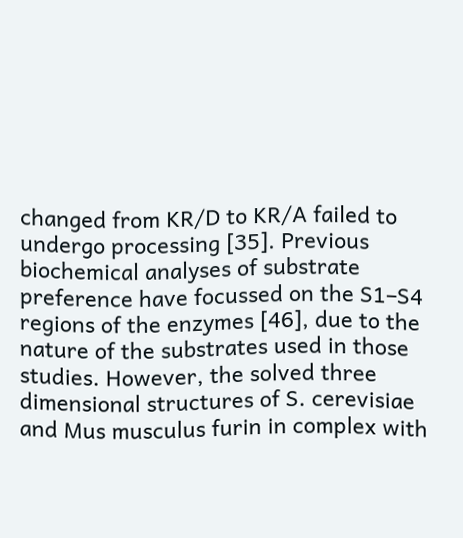changed from KR/D to KR/A failed to undergo processing [35]. Previous biochemical analyses of substrate preference have focussed on the S1–S4 regions of the enzymes [46], due to the nature of the substrates used in those studies. However, the solved three dimensional structures of S. cerevisiae and Mus musculus furin in complex with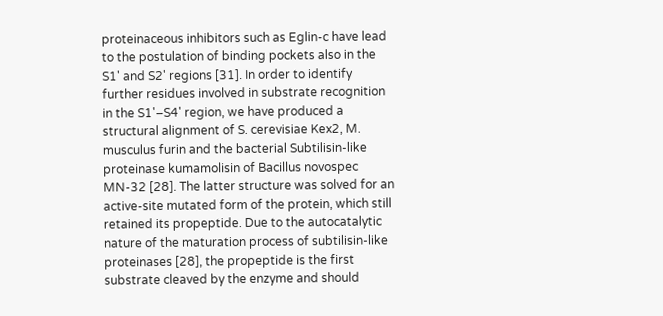proteinaceous inhibitors such as Eglin-c have lead to the postulation of binding pockets also in the S1' and S2' regions [31]. In order to identify further residues involved in substrate recognition in the S1'–S4' region, we have produced a structural alignment of S. cerevisiae Kex2, M. musculus furin and the bacterial Subtilisin-like proteinase kumamolisin of Bacillus novospec MN-32 [28]. The latter structure was solved for an active-site mutated form of the protein, which still retained its propeptide. Due to the autocatalytic nature of the maturation process of subtilisin-like proteinases [28], the propeptide is the first substrate cleaved by the enzyme and should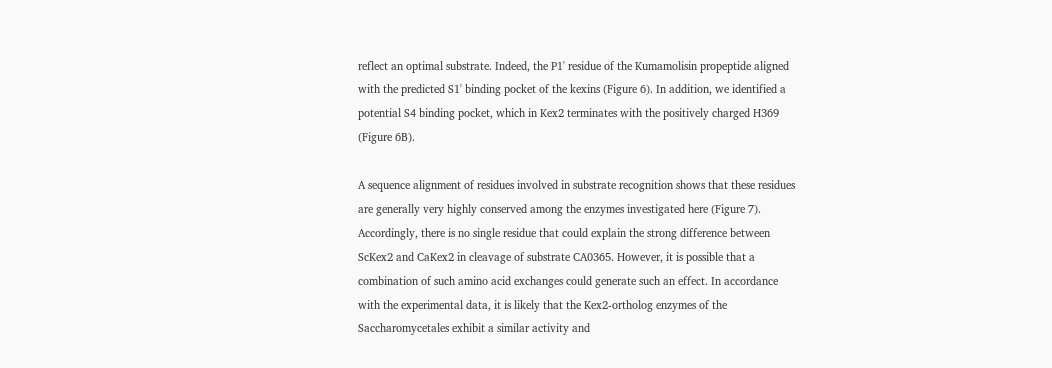reflect an optimal substrate. Indeed, the P1' residue of the Kumamolisin propeptide aligned with the predicted S1' binding pocket of the kexins (Figure 6). In addition, we identified a potential S4 binding pocket, which in Kex2 terminates with the positively charged H369 (Figure 6B).

A sequence alignment of residues involved in substrate recognition shows that these residues are generally very highly conserved among the enzymes investigated here (Figure 7). Accordingly, there is no single residue that could explain the strong difference between ScKex2 and CaKex2 in cleavage of substrate CA0365. However, it is possible that a combination of such amino acid exchanges could generate such an effect. In accordance with the experimental data, it is likely that the Kex2-ortholog enzymes of the Saccharomycetales exhibit a similar activity and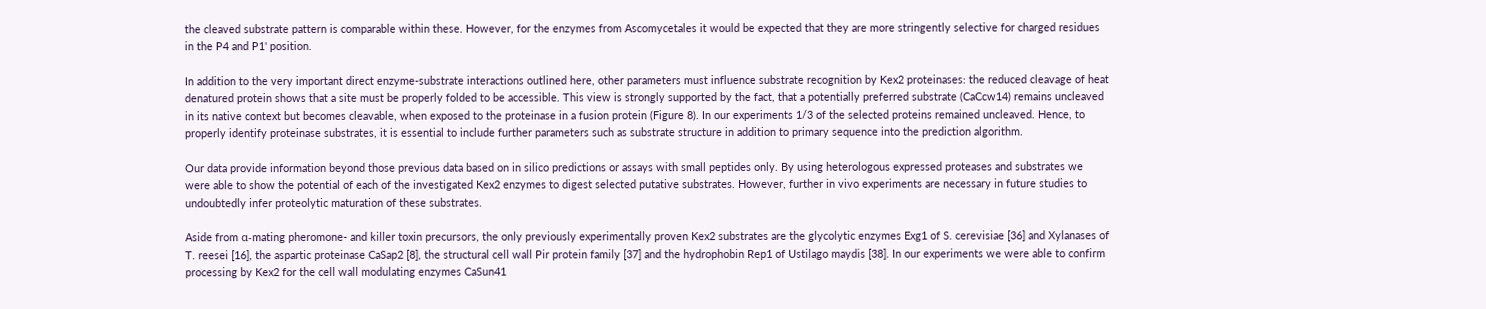the cleaved substrate pattern is comparable within these. However, for the enzymes from Ascomycetales it would be expected that they are more stringently selective for charged residues in the P4 and P1' position.

In addition to the very important direct enzyme-substrate interactions outlined here, other parameters must influence substrate recognition by Kex2 proteinases: the reduced cleavage of heat denatured protein shows that a site must be properly folded to be accessible. This view is strongly supported by the fact, that a potentially preferred substrate (CaCcw14) remains uncleaved in its native context but becomes cleavable, when exposed to the proteinase in a fusion protein (Figure 8). In our experiments 1/3 of the selected proteins remained uncleaved. Hence, to properly identify proteinase substrates, it is essential to include further parameters such as substrate structure in addition to primary sequence into the prediction algorithm.

Our data provide information beyond those previous data based on in silico predictions or assays with small peptides only. By using heterologous expressed proteases and substrates we were able to show the potential of each of the investigated Kex2 enzymes to digest selected putative substrates. However, further in vivo experiments are necessary in future studies to undoubtedly infer proteolytic maturation of these substrates.

Aside from α-mating pheromone- and killer toxin precursors, the only previously experimentally proven Kex2 substrates are the glycolytic enzymes Exg1 of S. cerevisiae [36] and Xylanases of T. reesei [16], the aspartic proteinase CaSap2 [8], the structural cell wall Pir protein family [37] and the hydrophobin Rep1 of Ustilago maydis [38]. In our experiments we were able to confirm processing by Kex2 for the cell wall modulating enzymes CaSun41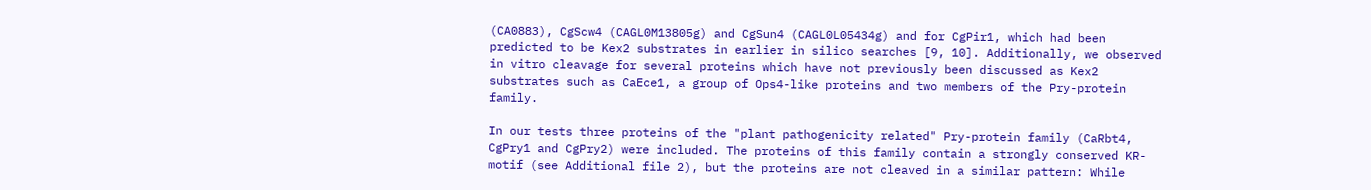(CA0883), CgScw4 (CAGL0M13805g) and CgSun4 (CAGL0L05434g) and for CgPir1, which had been predicted to be Kex2 substrates in earlier in silico searches [9, 10]. Additionally, we observed in vitro cleavage for several proteins which have not previously been discussed as Kex2 substrates such as CaEce1, a group of Ops4-like proteins and two members of the Pry-protein family.

In our tests three proteins of the "plant pathogenicity related" Pry-protein family (CaRbt4, CgPry1 and CgPry2) were included. The proteins of this family contain a strongly conserved KR-motif (see Additional file 2), but the proteins are not cleaved in a similar pattern: While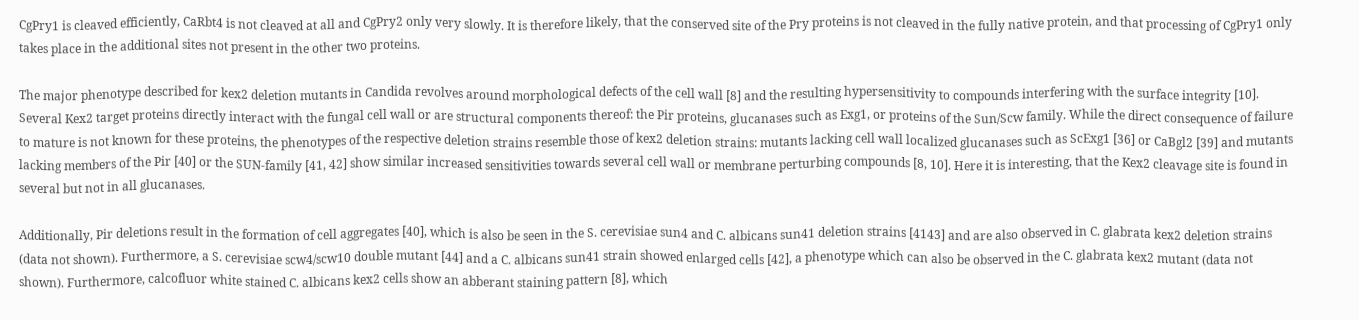CgPry1 is cleaved efficiently, CaRbt4 is not cleaved at all and CgPry2 only very slowly. It is therefore likely, that the conserved site of the Pry proteins is not cleaved in the fully native protein, and that processing of CgPry1 only takes place in the additional sites not present in the other two proteins.

The major phenotype described for kex2 deletion mutants in Candida revolves around morphological defects of the cell wall [8] and the resulting hypersensitivity to compounds interfering with the surface integrity [10]. Several Kex2 target proteins directly interact with the fungal cell wall or are structural components thereof: the Pir proteins, glucanases such as Exg1, or proteins of the Sun/Scw family. While the direct consequence of failure to mature is not known for these proteins, the phenotypes of the respective deletion strains resemble those of kex2 deletion strains: mutants lacking cell wall localized glucanases such as ScExg1 [36] or CaBgl2 [39] and mutants lacking members of the Pir [40] or the SUN-family [41, 42] show similar increased sensitivities towards several cell wall or membrane perturbing compounds [8, 10]. Here it is interesting, that the Kex2 cleavage site is found in several but not in all glucanases.

Additionally, Pir deletions result in the formation of cell aggregates [40], which is also be seen in the S. cerevisiae sun4 and C. albicans sun41 deletion strains [4143] and are also observed in C. glabrata kex2 deletion strains (data not shown). Furthermore, a S. cerevisiae scw4/scw10 double mutant [44] and a C. albicans sun41 strain showed enlarged cells [42], a phenotype which can also be observed in the C. glabrata kex2 mutant (data not shown). Furthermore, calcofluor white stained C. albicans kex2 cells show an abberant staining pattern [8], which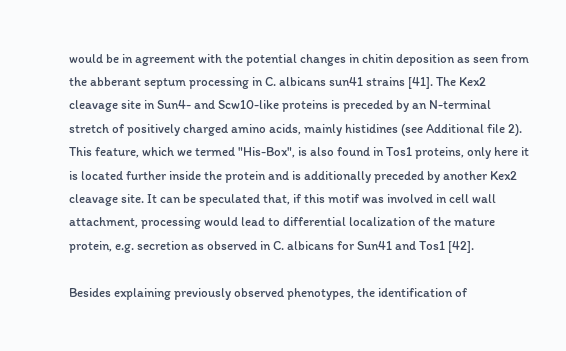would be in agreement with the potential changes in chitin deposition as seen from the abberant septum processing in C. albicans sun41 strains [41]. The Kex2 cleavage site in Sun4- and Scw10-like proteins is preceded by an N-terminal stretch of positively charged amino acids, mainly histidines (see Additional file 2). This feature, which we termed "His-Box", is also found in Tos1 proteins, only here it is located further inside the protein and is additionally preceded by another Kex2 cleavage site. It can be speculated that, if this motif was involved in cell wall attachment, processing would lead to differential localization of the mature protein, e.g. secretion as observed in C. albicans for Sun41 and Tos1 [42].

Besides explaining previously observed phenotypes, the identification of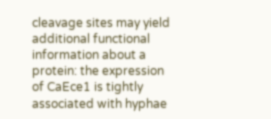cleavage sites may yield additional functional information about a protein: the expression of CaEce1 is tightly associated with hyphae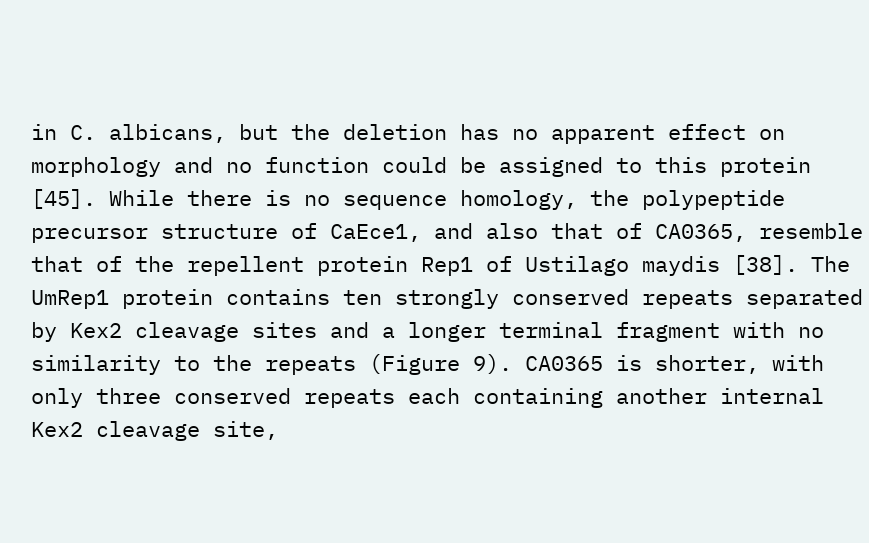in C. albicans, but the deletion has no apparent effect on morphology and no function could be assigned to this protein [45]. While there is no sequence homology, the polypeptide precursor structure of CaEce1, and also that of CA0365, resemble that of the repellent protein Rep1 of Ustilago maydis [38]. The UmRep1 protein contains ten strongly conserved repeats separated by Kex2 cleavage sites and a longer terminal fragment with no similarity to the repeats (Figure 9). CA0365 is shorter, with only three conserved repeats each containing another internal Kex2 cleavage site,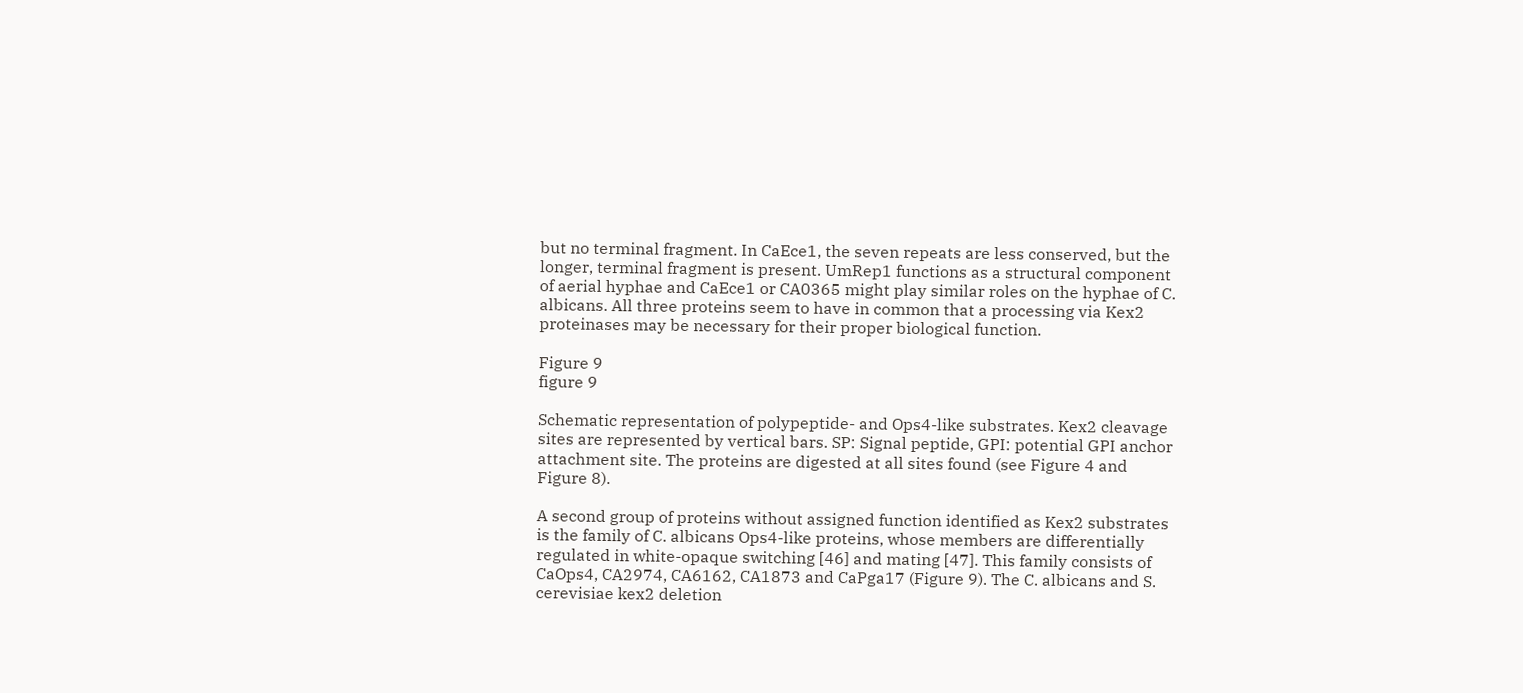but no terminal fragment. In CaEce1, the seven repeats are less conserved, but the longer, terminal fragment is present. UmRep1 functions as a structural component of aerial hyphae and CaEce1 or CA0365 might play similar roles on the hyphae of C. albicans. All three proteins seem to have in common that a processing via Kex2 proteinases may be necessary for their proper biological function.

Figure 9
figure 9

Schematic representation of polypeptide- and Ops4-like substrates. Kex2 cleavage sites are represented by vertical bars. SP: Signal peptide, GPI: potential GPI anchor attachment site. The proteins are digested at all sites found (see Figure 4 and Figure 8).

A second group of proteins without assigned function identified as Kex2 substrates is the family of C. albicans Ops4-like proteins, whose members are differentially regulated in white-opaque switching [46] and mating [47]. This family consists of CaOps4, CA2974, CA6162, CA1873 and CaPga17 (Figure 9). The C. albicans and S. cerevisiae kex2 deletion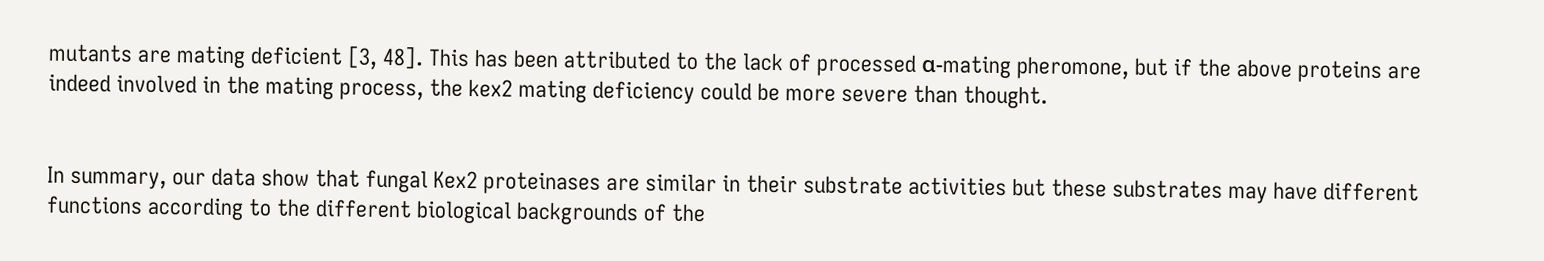mutants are mating deficient [3, 48]. This has been attributed to the lack of processed α-mating pheromone, but if the above proteins are indeed involved in the mating process, the kex2 mating deficiency could be more severe than thought.


In summary, our data show that fungal Kex2 proteinases are similar in their substrate activities but these substrates may have different functions according to the different biological backgrounds of the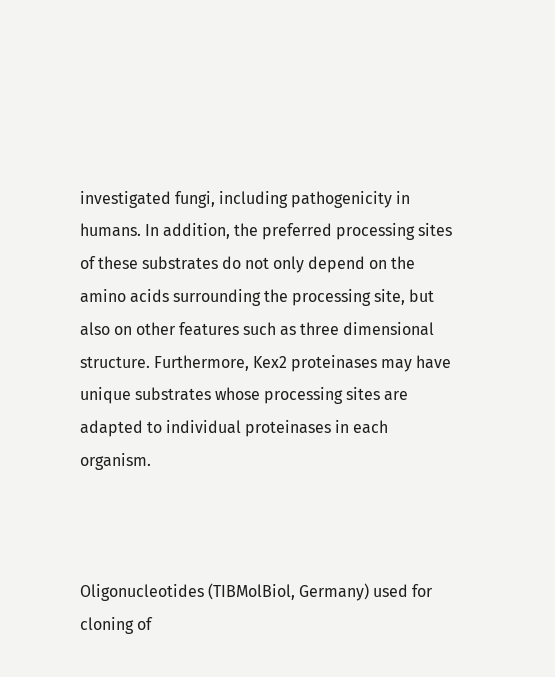investigated fungi, including pathogenicity in humans. In addition, the preferred processing sites of these substrates do not only depend on the amino acids surrounding the processing site, but also on other features such as three dimensional structure. Furthermore, Kex2 proteinases may have unique substrates whose processing sites are adapted to individual proteinases in each organism.



Oligonucleotides (TIBMolBiol, Germany) used for cloning of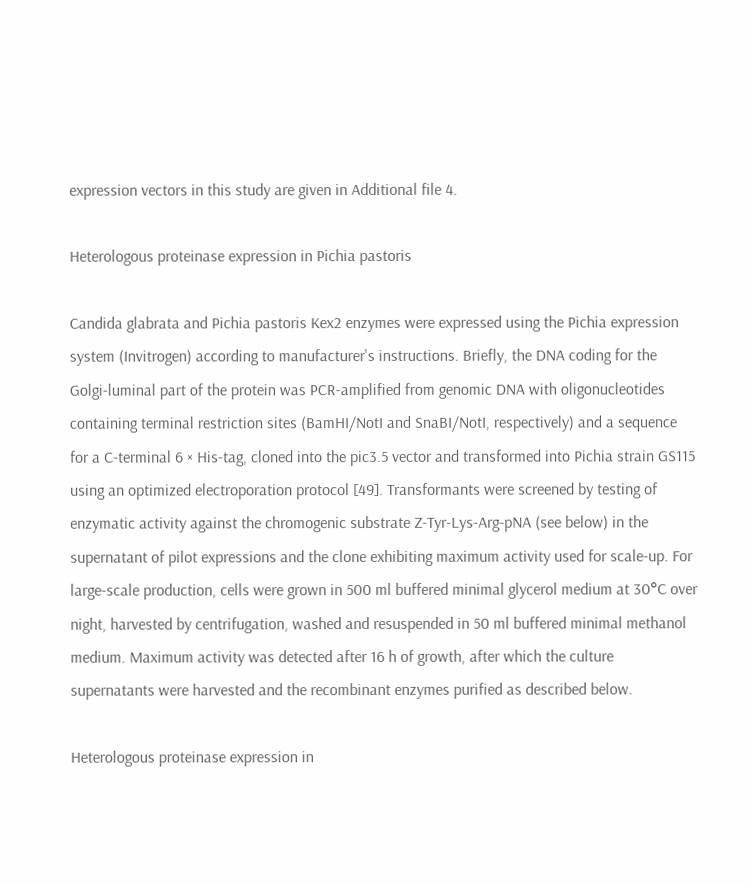expression vectors in this study are given in Additional file 4.

Heterologous proteinase expression in Pichia pastoris

Candida glabrata and Pichia pastoris Kex2 enzymes were expressed using the Pichia expression system (Invitrogen) according to manufacturer's instructions. Briefly, the DNA coding for the Golgi-luminal part of the protein was PCR-amplified from genomic DNA with oligonucleotides containing terminal restriction sites (BamHI/NotI and SnaBI/NotI, respectively) and a sequence for a C-terminal 6 × His-tag, cloned into the pic3.5 vector and transformed into Pichia strain GS115 using an optimized electroporation protocol [49]. Transformants were screened by testing of enzymatic activity against the chromogenic substrate Z-Tyr-Lys-Arg-pNA (see below) in the supernatant of pilot expressions and the clone exhibiting maximum activity used for scale-up. For large-scale production, cells were grown in 500 ml buffered minimal glycerol medium at 30°C over night, harvested by centrifugation, washed and resuspended in 50 ml buffered minimal methanol medium. Maximum activity was detected after 16 h of growth, after which the culture supernatants were harvested and the recombinant enzymes purified as described below.

Heterologous proteinase expression in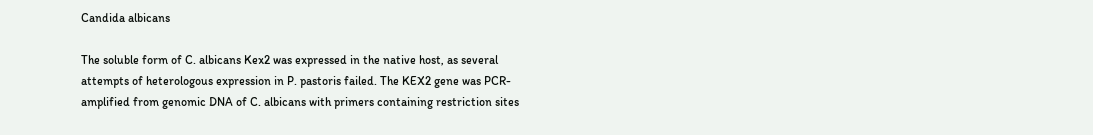Candida albicans

The soluble form of C. albicans Kex2 was expressed in the native host, as several attempts of heterologous expression in P. pastoris failed. The KEX2 gene was PCR-amplified from genomic DNA of C. albicans with primers containing restriction sites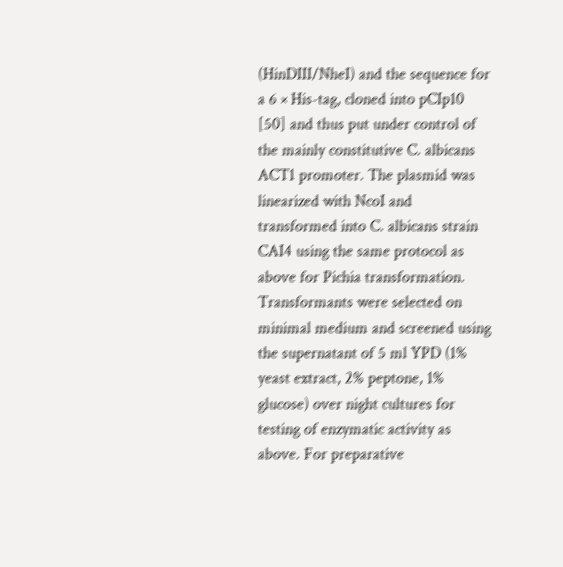(HinDIII/NheI) and the sequence for a 6 × His-tag, cloned into pCIp10 [50] and thus put under control of the mainly constitutive C. albicans ACT1 promoter. The plasmid was linearized with NcoI and transformed into C. albicans strain CAI4 using the same protocol as above for Pichia transformation. Transformants were selected on minimal medium and screened using the supernatant of 5 ml YPD (1% yeast extract, 2% peptone, 1% glucose) over night cultures for testing of enzymatic activity as above. For preparative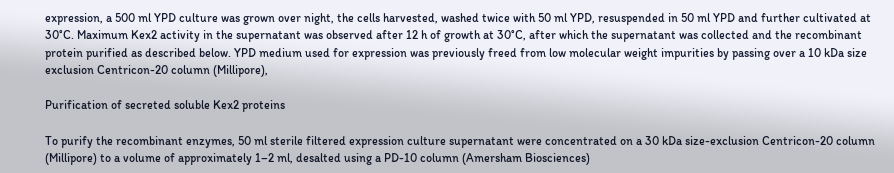expression, a 500 ml YPD culture was grown over night, the cells harvested, washed twice with 50 ml YPD, resuspended in 50 ml YPD and further cultivated at 30°C. Maximum Kex2 activity in the supernatant was observed after 12 h of growth at 30°C, after which the supernatant was collected and the recombinant protein purified as described below. YPD medium used for expression was previously freed from low molecular weight impurities by passing over a 10 kDa size exclusion Centricon-20 column (Millipore),

Purification of secreted soluble Kex2 proteins

To purify the recombinant enzymes, 50 ml sterile filtered expression culture supernatant were concentrated on a 30 kDa size-exclusion Centricon-20 column (Millipore) to a volume of approximately 1–2 ml, desalted using a PD-10 column (Amersham Biosciences)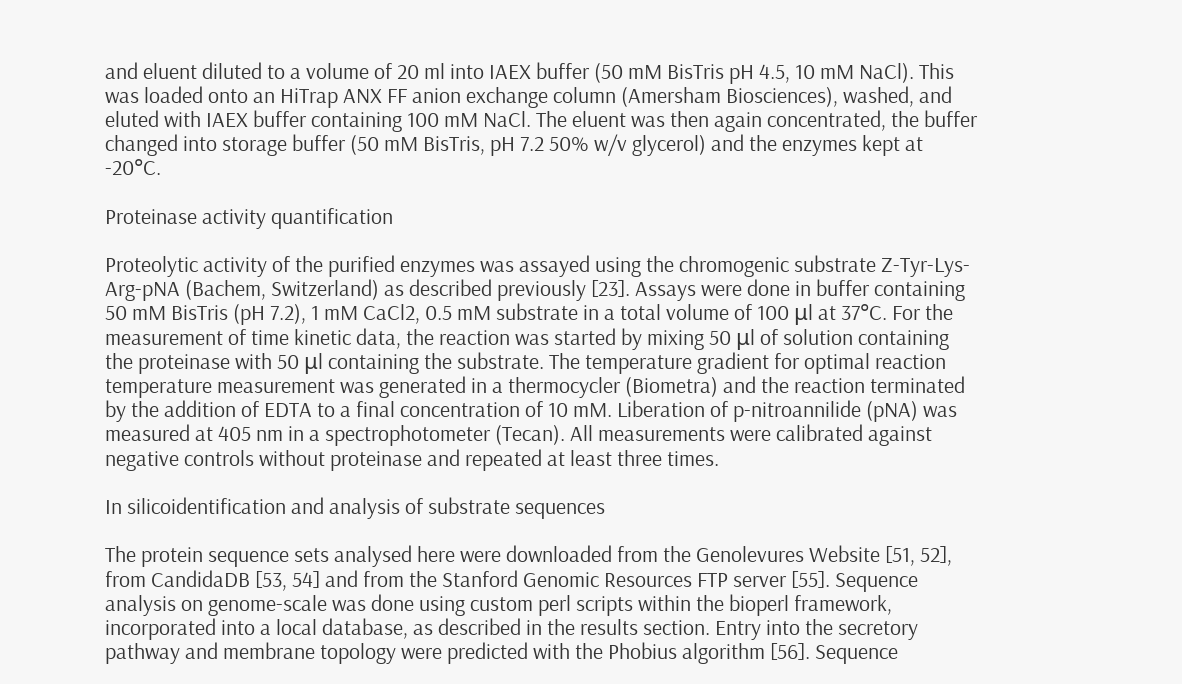and eluent diluted to a volume of 20 ml into IAEX buffer (50 mM BisTris pH 4.5, 10 mM NaCl). This was loaded onto an HiTrap ANX FF anion exchange column (Amersham Biosciences), washed, and eluted with IAEX buffer containing 100 mM NaCl. The eluent was then again concentrated, the buffer changed into storage buffer (50 mM BisTris, pH 7.2 50% w/v glycerol) and the enzymes kept at -20°C.

Proteinase activity quantification

Proteolytic activity of the purified enzymes was assayed using the chromogenic substrate Z-Tyr-Lys-Arg-pNA (Bachem, Switzerland) as described previously [23]. Assays were done in buffer containing 50 mM BisTris (pH 7.2), 1 mM CaCl2, 0.5 mM substrate in a total volume of 100 μl at 37°C. For the measurement of time kinetic data, the reaction was started by mixing 50 μl of solution containing the proteinase with 50 μl containing the substrate. The temperature gradient for optimal reaction temperature measurement was generated in a thermocycler (Biometra) and the reaction terminated by the addition of EDTA to a final concentration of 10 mM. Liberation of p-nitroannilide (pNA) was measured at 405 nm in a spectrophotometer (Tecan). All measurements were calibrated against negative controls without proteinase and repeated at least three times.

In silicoidentification and analysis of substrate sequences

The protein sequence sets analysed here were downloaded from the Genolevures Website [51, 52], from CandidaDB [53, 54] and from the Stanford Genomic Resources FTP server [55]. Sequence analysis on genome-scale was done using custom perl scripts within the bioperl framework, incorporated into a local database, as described in the results section. Entry into the secretory pathway and membrane topology were predicted with the Phobius algorithm [56]. Sequence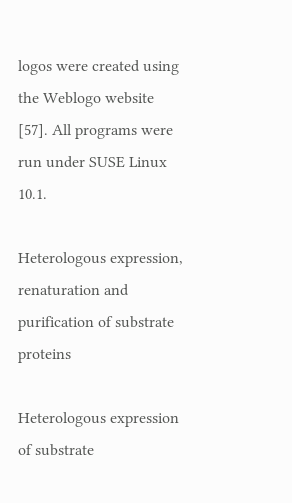logos were created using the Weblogo website [57]. All programs were run under SUSE Linux 10.1.

Heterologous expression, renaturation and purification of substrate proteins

Heterologous expression of substrate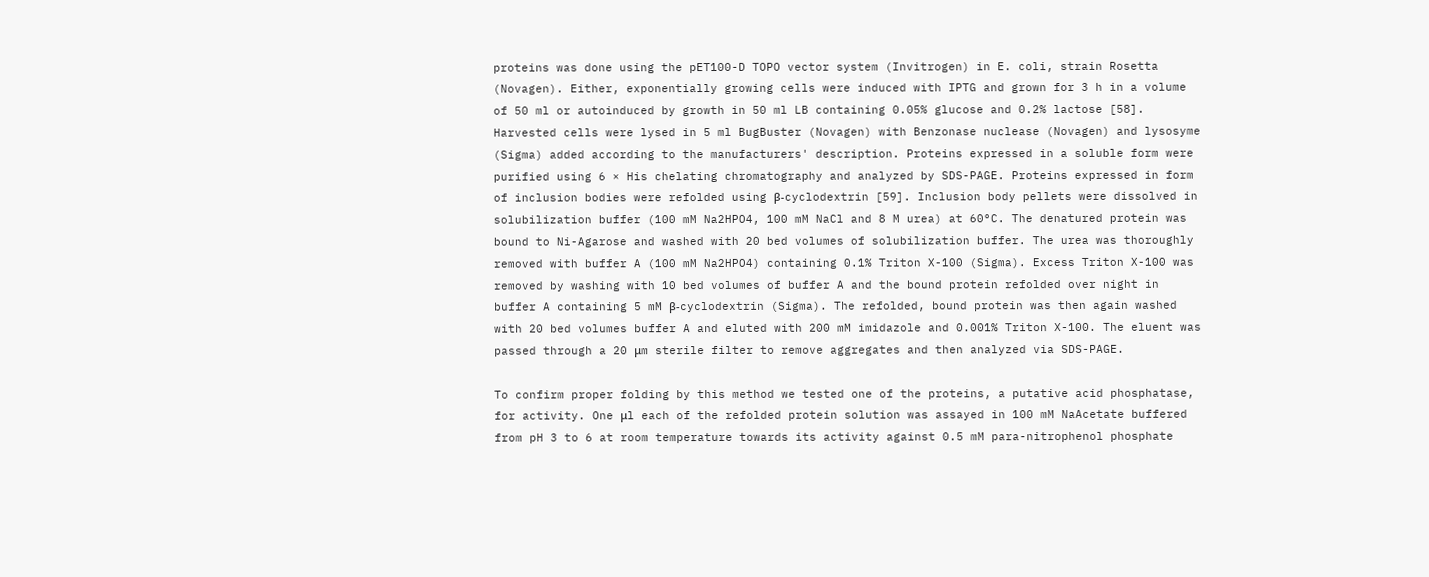proteins was done using the pET100-D TOPO vector system (Invitrogen) in E. coli, strain Rosetta (Novagen). Either, exponentially growing cells were induced with IPTG and grown for 3 h in a volume of 50 ml or autoinduced by growth in 50 ml LB containing 0.05% glucose and 0.2% lactose [58]. Harvested cells were lysed in 5 ml BugBuster (Novagen) with Benzonase nuclease (Novagen) and lysosyme (Sigma) added according to the manufacturers' description. Proteins expressed in a soluble form were purified using 6 × His chelating chromatography and analyzed by SDS-PAGE. Proteins expressed in form of inclusion bodies were refolded using β-cyclodextrin [59]. Inclusion body pellets were dissolved in solubilization buffer (100 mM Na2HPO4, 100 mM NaCl and 8 M urea) at 60°C. The denatured protein was bound to Ni-Agarose and washed with 20 bed volumes of solubilization buffer. The urea was thoroughly removed with buffer A (100 mM Na2HPO4) containing 0.1% Triton X-100 (Sigma). Excess Triton X-100 was removed by washing with 10 bed volumes of buffer A and the bound protein refolded over night in buffer A containing 5 mM β-cyclodextrin (Sigma). The refolded, bound protein was then again washed with 20 bed volumes buffer A and eluted with 200 mM imidazole and 0.001% Triton X-100. The eluent was passed through a 20 μm sterile filter to remove aggregates and then analyzed via SDS-PAGE.

To confirm proper folding by this method we tested one of the proteins, a putative acid phosphatase, for activity. One μl each of the refolded protein solution was assayed in 100 mM NaAcetate buffered from pH 3 to 6 at room temperature towards its activity against 0.5 mM para-nitrophenol phosphate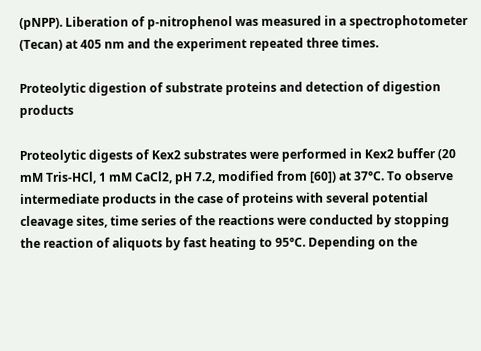(pNPP). Liberation of p-nitrophenol was measured in a spectrophotometer (Tecan) at 405 nm and the experiment repeated three times.

Proteolytic digestion of substrate proteins and detection of digestion products

Proteolytic digests of Kex2 substrates were performed in Kex2 buffer (20 mM Tris-HCl, 1 mM CaCl2, pH 7.2, modified from [60]) at 37°C. To observe intermediate products in the case of proteins with several potential cleavage sites, time series of the reactions were conducted by stopping the reaction of aliquots by fast heating to 95°C. Depending on the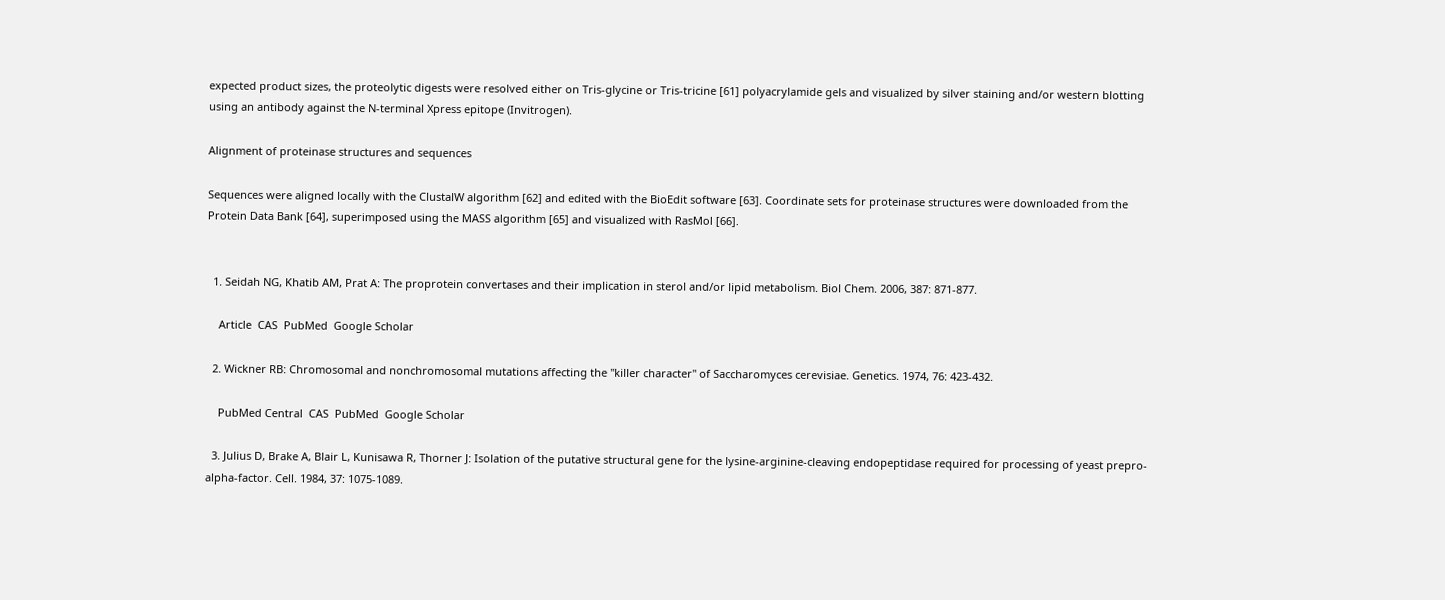expected product sizes, the proteolytic digests were resolved either on Tris-glycine or Tris-tricine [61] polyacrylamide gels and visualized by silver staining and/or western blotting using an antibody against the N-terminal Xpress epitope (Invitrogen).

Alignment of proteinase structures and sequences

Sequences were aligned locally with the ClustalW algorithm [62] and edited with the BioEdit software [63]. Coordinate sets for proteinase structures were downloaded from the Protein Data Bank [64], superimposed using the MASS algorithm [65] and visualized with RasMol [66].


  1. Seidah NG, Khatib AM, Prat A: The proprotein convertases and their implication in sterol and/or lipid metabolism. Biol Chem. 2006, 387: 871-877.

    Article  CAS  PubMed  Google Scholar

  2. Wickner RB: Chromosomal and nonchromosomal mutations affecting the "killer character" of Saccharomyces cerevisiae. Genetics. 1974, 76: 423-432.

    PubMed Central  CAS  PubMed  Google Scholar

  3. Julius D, Brake A, Blair L, Kunisawa R, Thorner J: Isolation of the putative structural gene for the lysine-arginine-cleaving endopeptidase required for processing of yeast prepro-alpha-factor. Cell. 1984, 37: 1075-1089.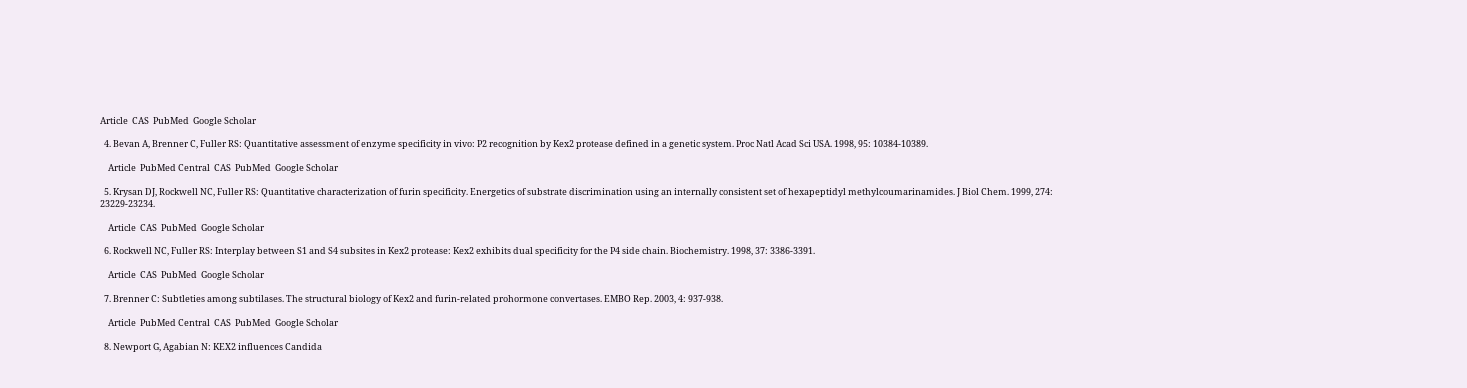Article  CAS  PubMed  Google Scholar

  4. Bevan A, Brenner C, Fuller RS: Quantitative assessment of enzyme specificity in vivo: P2 recognition by Kex2 protease defined in a genetic system. Proc Natl Acad Sci USA. 1998, 95: 10384-10389.

    Article  PubMed Central  CAS  PubMed  Google Scholar

  5. Krysan DJ, Rockwell NC, Fuller RS: Quantitative characterization of furin specificity. Energetics of substrate discrimination using an internally consistent set of hexapeptidyl methylcoumarinamides. J Biol Chem. 1999, 274: 23229-23234.

    Article  CAS  PubMed  Google Scholar

  6. Rockwell NC, Fuller RS: Interplay between S1 and S4 subsites in Kex2 protease: Kex2 exhibits dual specificity for the P4 side chain. Biochemistry. 1998, 37: 3386-3391.

    Article  CAS  PubMed  Google Scholar

  7. Brenner C: Subtleties among subtilases. The structural biology of Kex2 and furin-related prohormone convertases. EMBO Rep. 2003, 4: 937-938.

    Article  PubMed Central  CAS  PubMed  Google Scholar

  8. Newport G, Agabian N: KEX2 influences Candida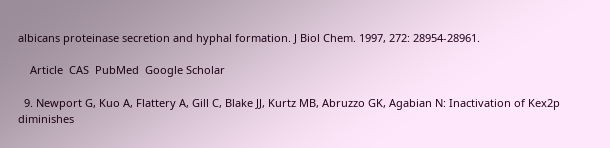albicans proteinase secretion and hyphal formation. J Biol Chem. 1997, 272: 28954-28961.

    Article  CAS  PubMed  Google Scholar

  9. Newport G, Kuo A, Flattery A, Gill C, Blake JJ, Kurtz MB, Abruzzo GK, Agabian N: Inactivation of Kex2p diminishes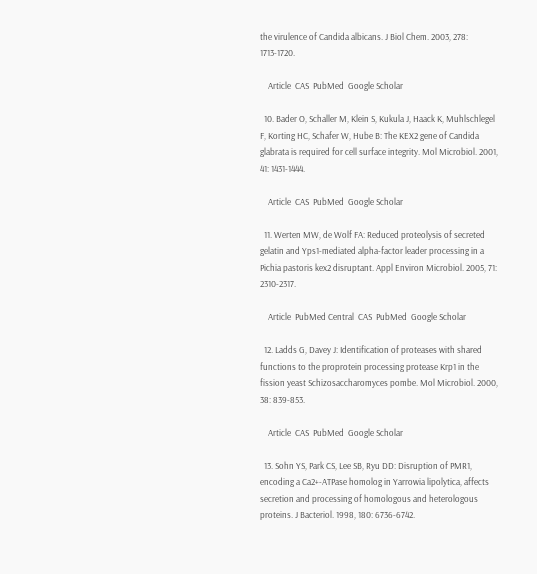the virulence of Candida albicans. J Biol Chem. 2003, 278: 1713-1720.

    Article  CAS  PubMed  Google Scholar

  10. Bader O, Schaller M, Klein S, Kukula J, Haack K, Muhlschlegel F, Korting HC, Schafer W, Hube B: The KEX2 gene of Candida glabrata is required for cell surface integrity. Mol Microbiol. 2001, 41: 1431-1444.

    Article  CAS  PubMed  Google Scholar

  11. Werten MW, de Wolf FA: Reduced proteolysis of secreted gelatin and Yps1-mediated alpha-factor leader processing in a Pichia pastoris kex2 disruptant. Appl Environ Microbiol. 2005, 71: 2310-2317.

    Article  PubMed Central  CAS  PubMed  Google Scholar

  12. Ladds G, Davey J: Identification of proteases with shared functions to the proprotein processing protease Krp1 in the fission yeast Schizosaccharomyces pombe. Mol Microbiol. 2000, 38: 839-853.

    Article  CAS  PubMed  Google Scholar

  13. Sohn YS, Park CS, Lee SB, Ryu DD: Disruption of PMR1, encoding a Ca2+-ATPase homolog in Yarrowia lipolytica, affects secretion and processing of homologous and heterologous proteins. J Bacteriol. 1998, 180: 6736-6742.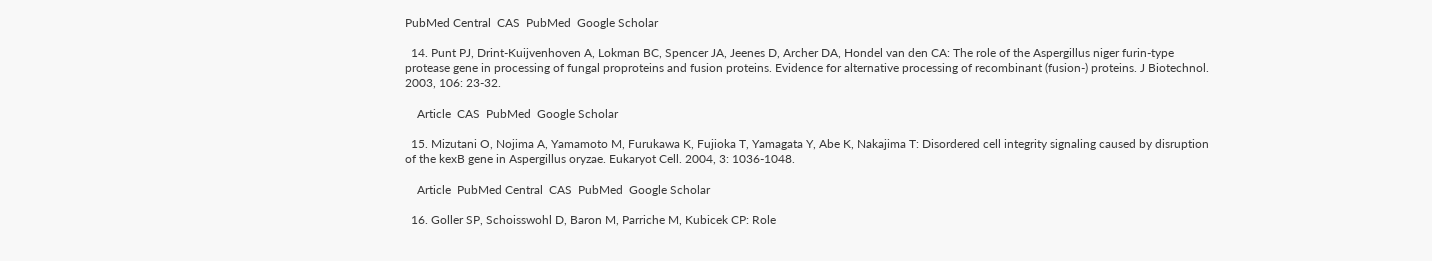PubMed Central  CAS  PubMed  Google Scholar

  14. Punt PJ, Drint-Kuijvenhoven A, Lokman BC, Spencer JA, Jeenes D, Archer DA, Hondel van den CA: The role of the Aspergillus niger furin-type protease gene in processing of fungal proproteins and fusion proteins. Evidence for alternative processing of recombinant (fusion-) proteins. J Biotechnol. 2003, 106: 23-32.

    Article  CAS  PubMed  Google Scholar

  15. Mizutani O, Nojima A, Yamamoto M, Furukawa K, Fujioka T, Yamagata Y, Abe K, Nakajima T: Disordered cell integrity signaling caused by disruption of the kexB gene in Aspergillus oryzae. Eukaryot Cell. 2004, 3: 1036-1048.

    Article  PubMed Central  CAS  PubMed  Google Scholar

  16. Goller SP, Schoisswohl D, Baron M, Parriche M, Kubicek CP: Role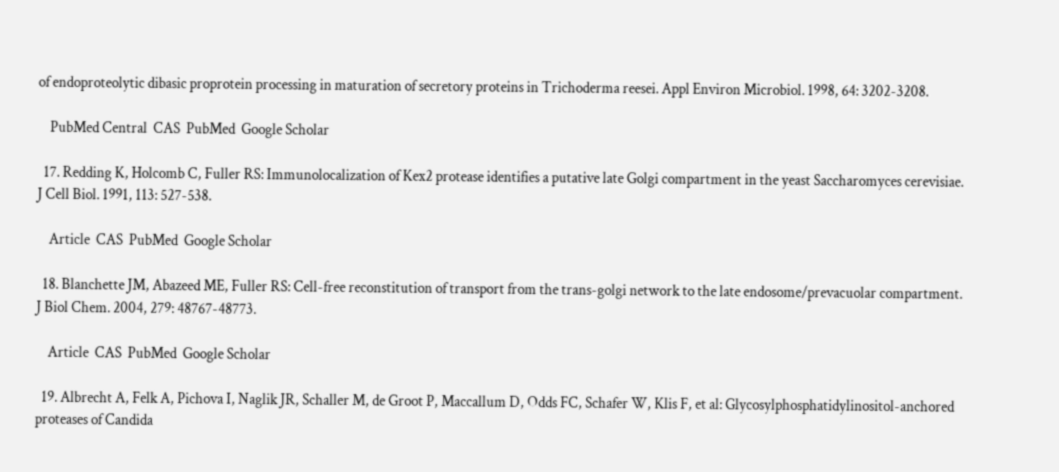of endoproteolytic dibasic proprotein processing in maturation of secretory proteins in Trichoderma reesei. Appl Environ Microbiol. 1998, 64: 3202-3208.

    PubMed Central  CAS  PubMed  Google Scholar

  17. Redding K, Holcomb C, Fuller RS: Immunolocalization of Kex2 protease identifies a putative late Golgi compartment in the yeast Saccharomyces cerevisiae. J Cell Biol. 1991, 113: 527-538.

    Article  CAS  PubMed  Google Scholar

  18. Blanchette JM, Abazeed ME, Fuller RS: Cell-free reconstitution of transport from the trans-golgi network to the late endosome/prevacuolar compartment. J Biol Chem. 2004, 279: 48767-48773.

    Article  CAS  PubMed  Google Scholar

  19. Albrecht A, Felk A, Pichova I, Naglik JR, Schaller M, de Groot P, Maccallum D, Odds FC, Schafer W, Klis F, et al: Glycosylphosphatidylinositol-anchored proteases of Candida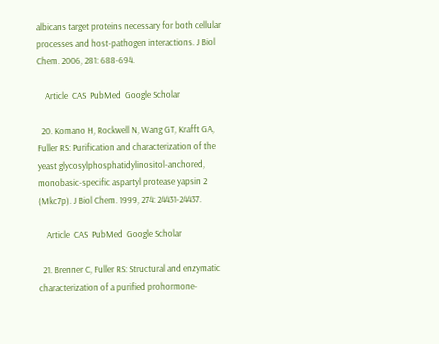albicans target proteins necessary for both cellular processes and host-pathogen interactions. J Biol Chem. 2006, 281: 688-694.

    Article  CAS  PubMed  Google Scholar

  20. Komano H, Rockwell N, Wang GT, Krafft GA, Fuller RS: Purification and characterization of the yeast glycosylphosphatidylinositol-anchored, monobasic-specific aspartyl protease yapsin 2 (Mkc7p). J Biol Chem. 1999, 274: 24431-24437.

    Article  CAS  PubMed  Google Scholar

  21. Brenner C, Fuller RS: Structural and enzymatic characterization of a purified prohormone-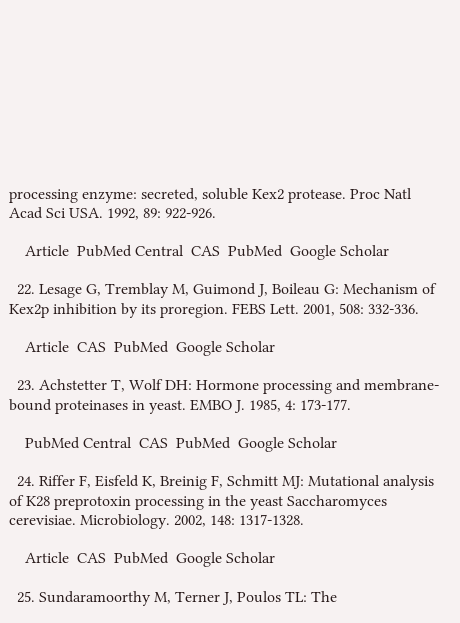processing enzyme: secreted, soluble Kex2 protease. Proc Natl Acad Sci USA. 1992, 89: 922-926.

    Article  PubMed Central  CAS  PubMed  Google Scholar

  22. Lesage G, Tremblay M, Guimond J, Boileau G: Mechanism of Kex2p inhibition by its proregion. FEBS Lett. 2001, 508: 332-336.

    Article  CAS  PubMed  Google Scholar

  23. Achstetter T, Wolf DH: Hormone processing and membrane-bound proteinases in yeast. EMBO J. 1985, 4: 173-177.

    PubMed Central  CAS  PubMed  Google Scholar

  24. Riffer F, Eisfeld K, Breinig F, Schmitt MJ: Mutational analysis of K28 preprotoxin processing in the yeast Saccharomyces cerevisiae. Microbiology. 2002, 148: 1317-1328.

    Article  CAS  PubMed  Google Scholar

  25. Sundaramoorthy M, Terner J, Poulos TL: The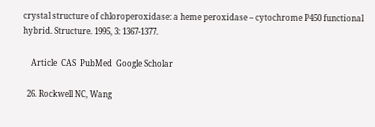crystal structure of chloroperoxidase: a heme peroxidase – cytochrome P450 functional hybrid. Structure. 1995, 3: 1367-1377.

    Article  CAS  PubMed  Google Scholar

  26. Rockwell NC, Wang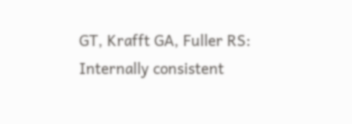GT, Krafft GA, Fuller RS: Internally consistent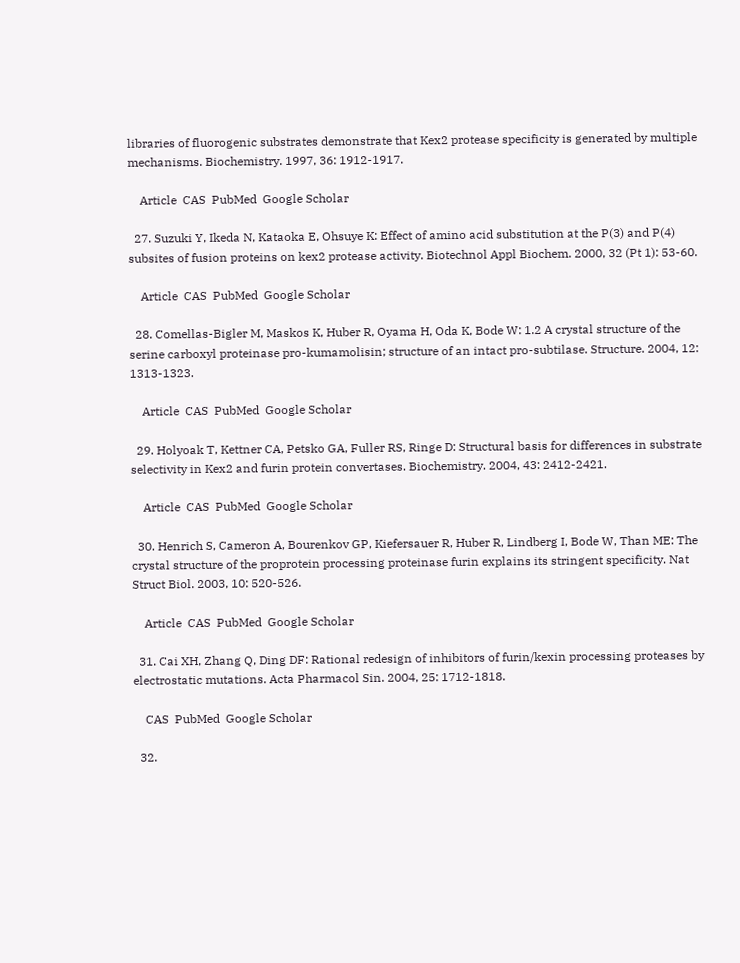libraries of fluorogenic substrates demonstrate that Kex2 protease specificity is generated by multiple mechanisms. Biochemistry. 1997, 36: 1912-1917.

    Article  CAS  PubMed  Google Scholar

  27. Suzuki Y, Ikeda N, Kataoka E, Ohsuye K: Effect of amino acid substitution at the P(3) and P(4) subsites of fusion proteins on kex2 protease activity. Biotechnol Appl Biochem. 2000, 32 (Pt 1): 53-60.

    Article  CAS  PubMed  Google Scholar

  28. Comellas-Bigler M, Maskos K, Huber R, Oyama H, Oda K, Bode W: 1.2 A crystal structure of the serine carboxyl proteinase pro-kumamolisin; structure of an intact pro-subtilase. Structure. 2004, 12: 1313-1323.

    Article  CAS  PubMed  Google Scholar

  29. Holyoak T, Kettner CA, Petsko GA, Fuller RS, Ringe D: Structural basis for differences in substrate selectivity in Kex2 and furin protein convertases. Biochemistry. 2004, 43: 2412-2421.

    Article  CAS  PubMed  Google Scholar

  30. Henrich S, Cameron A, Bourenkov GP, Kiefersauer R, Huber R, Lindberg I, Bode W, Than ME: The crystal structure of the proprotein processing proteinase furin explains its stringent specificity. Nat Struct Biol. 2003, 10: 520-526.

    Article  CAS  PubMed  Google Scholar

  31. Cai XH, Zhang Q, Ding DF: Rational redesign of inhibitors of furin/kexin processing proteases by electrostatic mutations. Acta Pharmacol Sin. 2004, 25: 1712-1818.

    CAS  PubMed  Google Scholar

  32.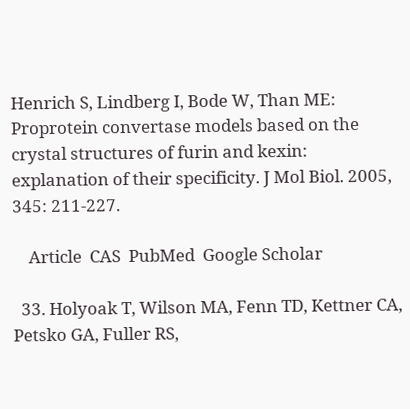Henrich S, Lindberg I, Bode W, Than ME: Proprotein convertase models based on the crystal structures of furin and kexin: explanation of their specificity. J Mol Biol. 2005, 345: 211-227.

    Article  CAS  PubMed  Google Scholar

  33. Holyoak T, Wilson MA, Fenn TD, Kettner CA, Petsko GA, Fuller RS,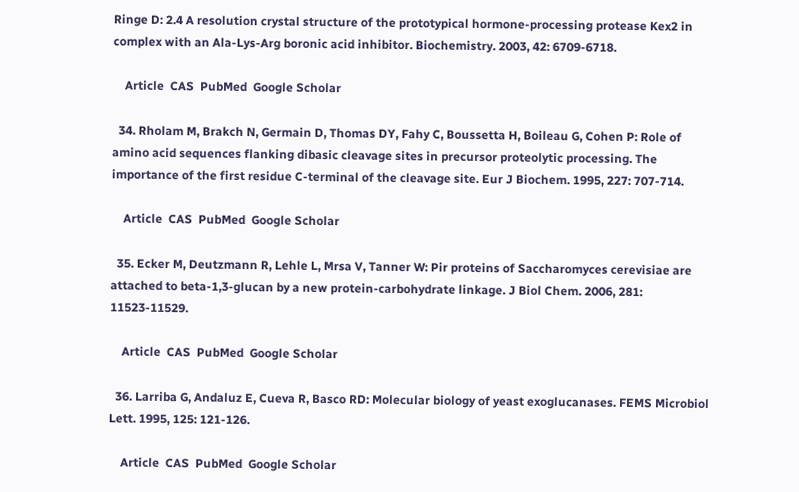Ringe D: 2.4 A resolution crystal structure of the prototypical hormone-processing protease Kex2 in complex with an Ala-Lys-Arg boronic acid inhibitor. Biochemistry. 2003, 42: 6709-6718.

    Article  CAS  PubMed  Google Scholar

  34. Rholam M, Brakch N, Germain D, Thomas DY, Fahy C, Boussetta H, Boileau G, Cohen P: Role of amino acid sequences flanking dibasic cleavage sites in precursor proteolytic processing. The importance of the first residue C-terminal of the cleavage site. Eur J Biochem. 1995, 227: 707-714.

    Article  CAS  PubMed  Google Scholar

  35. Ecker M, Deutzmann R, Lehle L, Mrsa V, Tanner W: Pir proteins of Saccharomyces cerevisiae are attached to beta-1,3-glucan by a new protein-carbohydrate linkage. J Biol Chem. 2006, 281: 11523-11529.

    Article  CAS  PubMed  Google Scholar

  36. Larriba G, Andaluz E, Cueva R, Basco RD: Molecular biology of yeast exoglucanases. FEMS Microbiol Lett. 1995, 125: 121-126.

    Article  CAS  PubMed  Google Scholar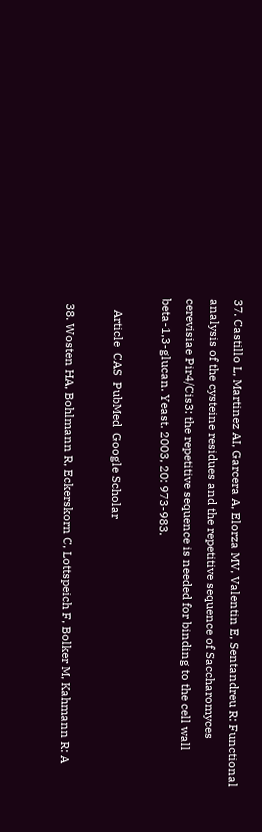37. Castillo L, Martinez AI, Garcera A, Elorza MV, Valentin E, Sentandreu R: Functional analysis of the cysteine residues and the repetitive sequence of Saccharomyces cerevisiae Pir4/Cis3: the repetitive sequence is needed for binding to the cell wall beta-1,3-glucan. Yeast. 2003, 20: 973-983.

    Article  CAS  PubMed  Google Scholar

  38. Wosten HA, Bohlmann R, Eckerskorn C, Lottspeich F, Bolker M, Kahmann R: A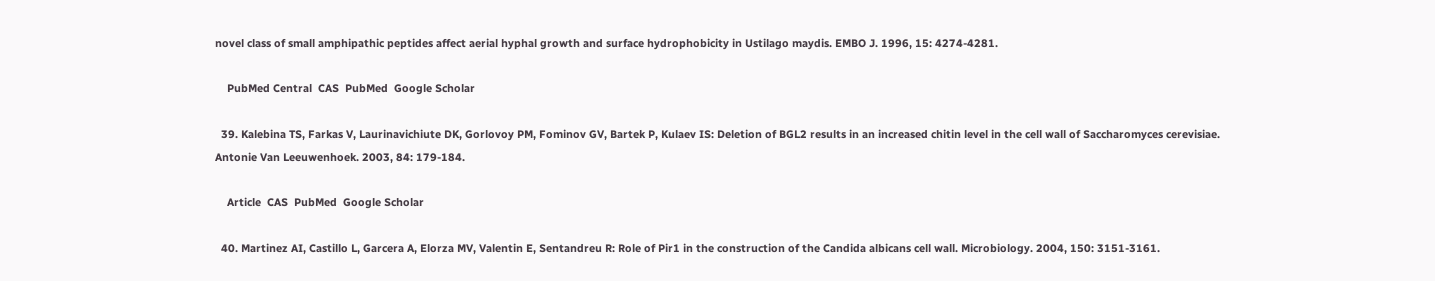novel class of small amphipathic peptides affect aerial hyphal growth and surface hydrophobicity in Ustilago maydis. EMBO J. 1996, 15: 4274-4281.

    PubMed Central  CAS  PubMed  Google Scholar

  39. Kalebina TS, Farkas V, Laurinavichiute DK, Gorlovoy PM, Fominov GV, Bartek P, Kulaev IS: Deletion of BGL2 results in an increased chitin level in the cell wall of Saccharomyces cerevisiae. Antonie Van Leeuwenhoek. 2003, 84: 179-184.

    Article  CAS  PubMed  Google Scholar

  40. Martinez AI, Castillo L, Garcera A, Elorza MV, Valentin E, Sentandreu R: Role of Pir1 in the construction of the Candida albicans cell wall. Microbiology. 2004, 150: 3151-3161.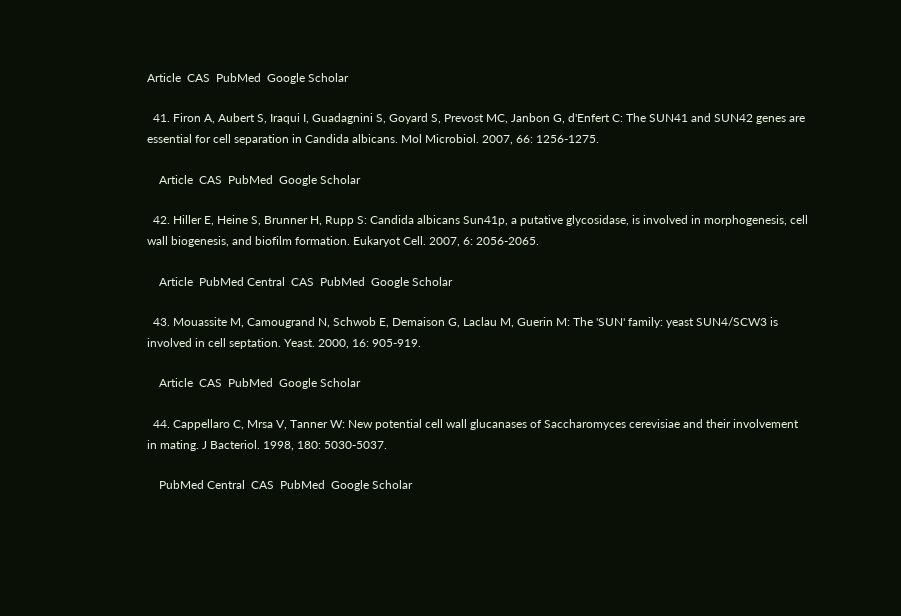Article  CAS  PubMed  Google Scholar

  41. Firon A, Aubert S, Iraqui I, Guadagnini S, Goyard S, Prevost MC, Janbon G, d'Enfert C: The SUN41 and SUN42 genes are essential for cell separation in Candida albicans. Mol Microbiol. 2007, 66: 1256-1275.

    Article  CAS  PubMed  Google Scholar

  42. Hiller E, Heine S, Brunner H, Rupp S: Candida albicans Sun41p, a putative glycosidase, is involved in morphogenesis, cell wall biogenesis, and biofilm formation. Eukaryot Cell. 2007, 6: 2056-2065.

    Article  PubMed Central  CAS  PubMed  Google Scholar

  43. Mouassite M, Camougrand N, Schwob E, Demaison G, Laclau M, Guerin M: The 'SUN' family: yeast SUN4/SCW3 is involved in cell septation. Yeast. 2000, 16: 905-919.

    Article  CAS  PubMed  Google Scholar

  44. Cappellaro C, Mrsa V, Tanner W: New potential cell wall glucanases of Saccharomyces cerevisiae and their involvement in mating. J Bacteriol. 1998, 180: 5030-5037.

    PubMed Central  CAS  PubMed  Google Scholar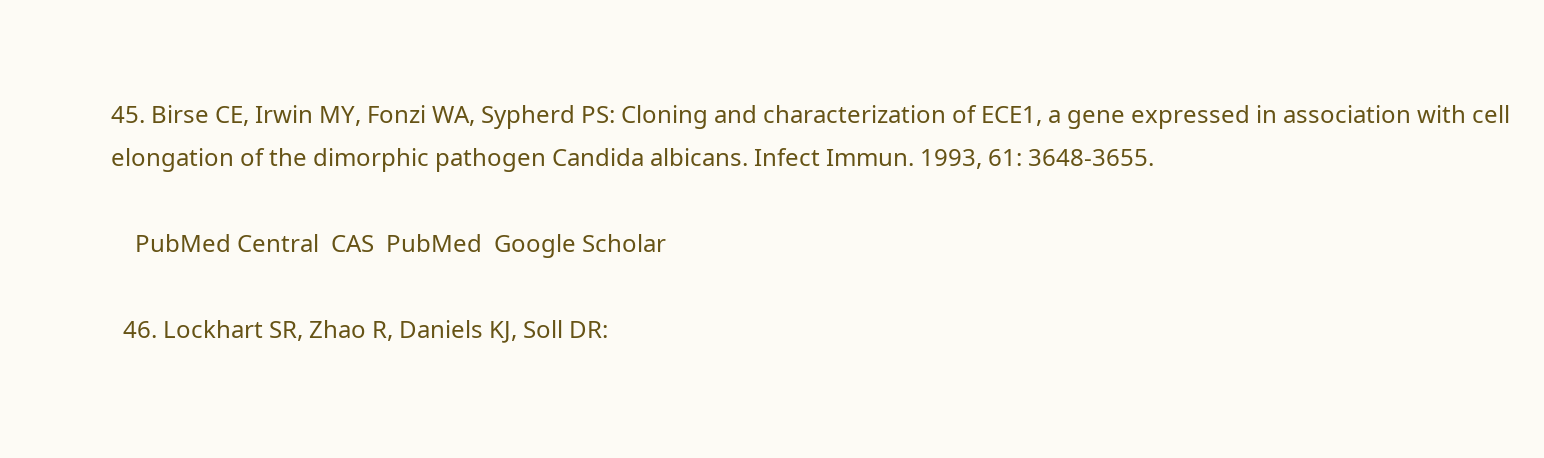45. Birse CE, Irwin MY, Fonzi WA, Sypherd PS: Cloning and characterization of ECE1, a gene expressed in association with cell elongation of the dimorphic pathogen Candida albicans. Infect Immun. 1993, 61: 3648-3655.

    PubMed Central  CAS  PubMed  Google Scholar

  46. Lockhart SR, Zhao R, Daniels KJ, Soll DR: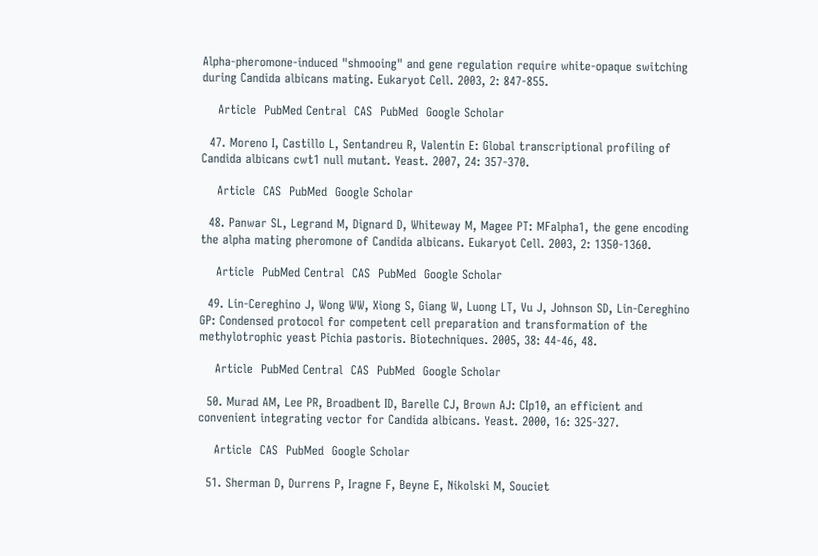Alpha-pheromone-induced "shmooing" and gene regulation require white-opaque switching during Candida albicans mating. Eukaryot Cell. 2003, 2: 847-855.

    Article  PubMed Central  CAS  PubMed  Google Scholar

  47. Moreno I, Castillo L, Sentandreu R, Valentin E: Global transcriptional profiling of Candida albicans cwt1 null mutant. Yeast. 2007, 24: 357-370.

    Article  CAS  PubMed  Google Scholar

  48. Panwar SL, Legrand M, Dignard D, Whiteway M, Magee PT: MFalpha1, the gene encoding the alpha mating pheromone of Candida albicans. Eukaryot Cell. 2003, 2: 1350-1360.

    Article  PubMed Central  CAS  PubMed  Google Scholar

  49. Lin-Cereghino J, Wong WW, Xiong S, Giang W, Luong LT, Vu J, Johnson SD, Lin-Cereghino GP: Condensed protocol for competent cell preparation and transformation of the methylotrophic yeast Pichia pastoris. Biotechniques. 2005, 38: 44-46, 48.

    Article  PubMed Central  CAS  PubMed  Google Scholar

  50. Murad AM, Lee PR, Broadbent ID, Barelle CJ, Brown AJ: CIp10, an efficient and convenient integrating vector for Candida albicans. Yeast. 2000, 16: 325-327.

    Article  CAS  PubMed  Google Scholar

  51. Sherman D, Durrens P, Iragne F, Beyne E, Nikolski M, Souciet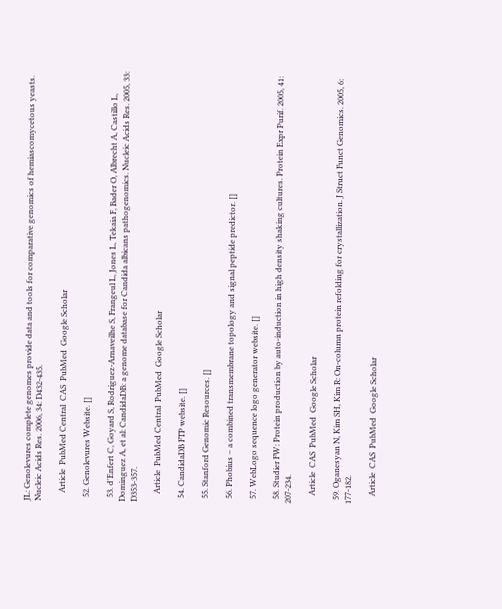JL: Genolevures complete genomes provide data and tools for comparative genomics of hemiascomycetous yeasts. Nucleic Acids Res. 2006, 34: D432-435.

    Article  PubMed Central  CAS  PubMed  Google Scholar

  52. Genolevures Website. []

  53. d'Enfert C, Goyard S, Rodriguez-Arnaveilhe S, Frangeul L, Jones L, Tekaia F, Bader O, Albrecht A, Castillo L, Dominguez A, et al: CandidaDB: a genome database for Candida albicans pathogenomics. Nucleic Acids Res. 2005, 33: D353-357.

    Article  PubMed Central  PubMed  Google Scholar

  54. CandidaDB FTP website. []

  55. Stanford Genomic Resources. []

  56. Phobius – a combined transmembrane topology and signal peptide predictor. []

  57. WebLogo sequence logo generator website. []

  58. Studier FW: Protein production by auto-induction in high density shaking cultures. Protein Expr Purif. 2005, 41: 207-234.

    Article  CAS  PubMed  Google Scholar

  59. Oganesyan N, Kim SH, Kim R: On-column protein refolding for crystallization. J Struct Funct Genomics. 2005, 6: 177-182.

    Article  CAS  PubMed  Google Scholar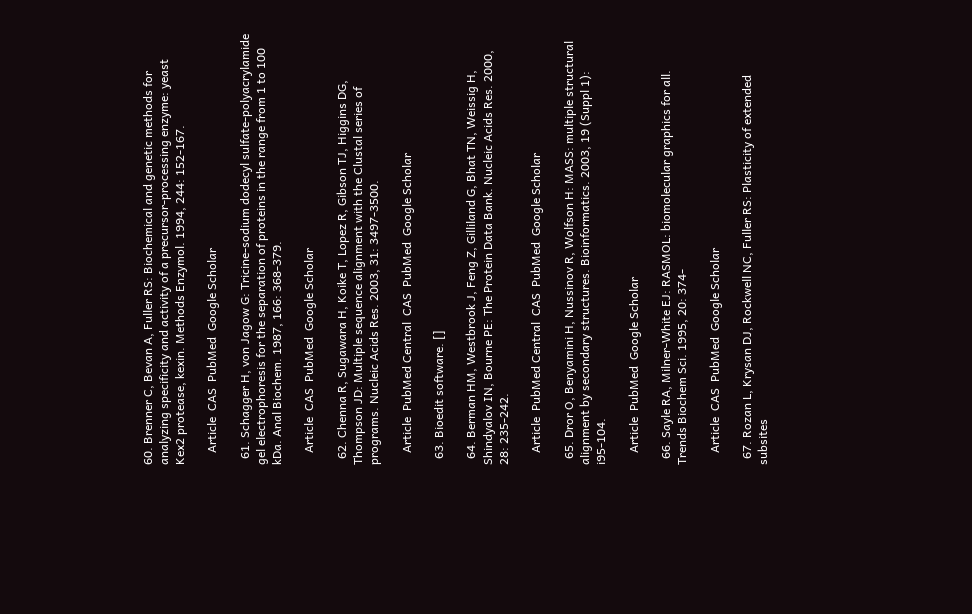60. Brenner C, Bevan A, Fuller RS: Biochemical and genetic methods for analyzing specificity and activity of a precursor-processing enzyme: yeast Kex2 protease, kexin. Methods Enzymol. 1994, 244: 152-167.

    Article  CAS  PubMed  Google Scholar

  61. Schagger H, von Jagow G: Tricine-sodium dodecyl sulfate-polyacrylamide gel electrophoresis for the separation of proteins in the range from 1 to 100 kDa. Anal Biochem. 1987, 166: 368-379.

    Article  CAS  PubMed  Google Scholar

  62. Chenna R, Sugawara H, Koike T, Lopez R, Gibson TJ, Higgins DG, Thompson JD: Multiple sequence alignment with the Clustal series of programs. Nucleic Acids Res. 2003, 31: 3497-3500.

    Article  PubMed Central  CAS  PubMed  Google Scholar

  63. Bioedit software. []

  64. Berman HM, Westbrook J, Feng Z, Gilliland G, Bhat TN, Weissig H, Shindyalov IN, Bourne PE: The Protein Data Bank. Nucleic Acids Res. 2000, 28: 235-242.

    Article  PubMed Central  CAS  PubMed  Google Scholar

  65. Dror O, Benyamini H, Nussinov R, Wolfson H: MASS: multiple structural alignment by secondary structures. Bioinformatics. 2003, 19 (Suppl 1): i95-104.

    Article  PubMed  Google Scholar

  66. Sayle RA, Milner-White EJ: RASMOL: biomolecular graphics for all. Trends Biochem Sci. 1995, 20: 374-

    Article  CAS  PubMed  Google Scholar

  67. Rozan L, Krysan DJ, Rockwell NC, Fuller RS: Plasticity of extended subsites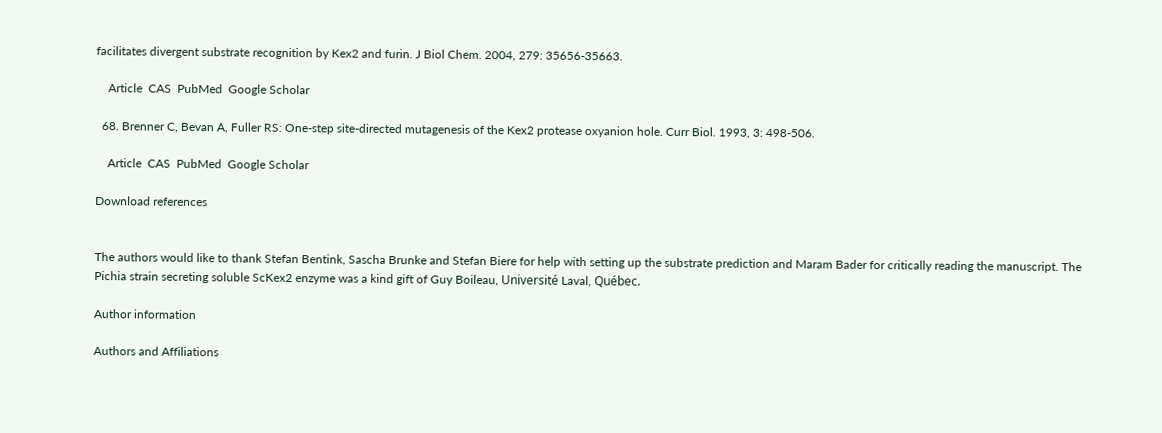facilitates divergent substrate recognition by Kex2 and furin. J Biol Chem. 2004, 279: 35656-35663.

    Article  CAS  PubMed  Google Scholar

  68. Brenner C, Bevan A, Fuller RS: One-step site-directed mutagenesis of the Kex2 protease oxyanion hole. Curr Biol. 1993, 3: 498-506.

    Article  CAS  PubMed  Google Scholar

Download references


The authors would like to thank Stefan Bentink, Sascha Brunke and Stefan Biere for help with setting up the substrate prediction and Maram Bader for critically reading the manuscript. The Pichia strain secreting soluble ScKex2 enzyme was a kind gift of Guy Boileau, Université Laval, Québec.

Author information

Authors and Affiliations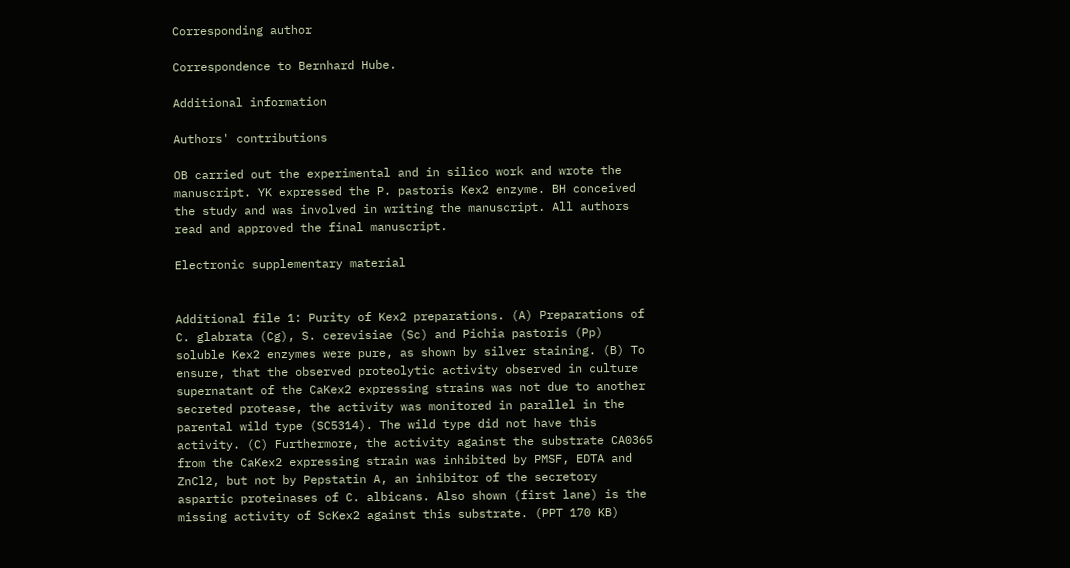Corresponding author

Correspondence to Bernhard Hube.

Additional information

Authors' contributions

OB carried out the experimental and in silico work and wrote the manuscript. YK expressed the P. pastoris Kex2 enzyme. BH conceived the study and was involved in writing the manuscript. All authors read and approved the final manuscript.

Electronic supplementary material


Additional file 1: Purity of Kex2 preparations. (A) Preparations of C. glabrata (Cg), S. cerevisiae (Sc) and Pichia pastoris (Pp) soluble Kex2 enzymes were pure, as shown by silver staining. (B) To ensure, that the observed proteolytic activity observed in culture supernatant of the CaKex2 expressing strains was not due to another secreted protease, the activity was monitored in parallel in the parental wild type (SC5314). The wild type did not have this activity. (C) Furthermore, the activity against the substrate CA0365 from the CaKex2 expressing strain was inhibited by PMSF, EDTA and ZnCl2, but not by Pepstatin A, an inhibitor of the secretory aspartic proteinases of C. albicans. Also shown (first lane) is the missing activity of ScKex2 against this substrate. (PPT 170 KB)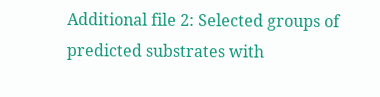Additional file 2: Selected groups of predicted substrates with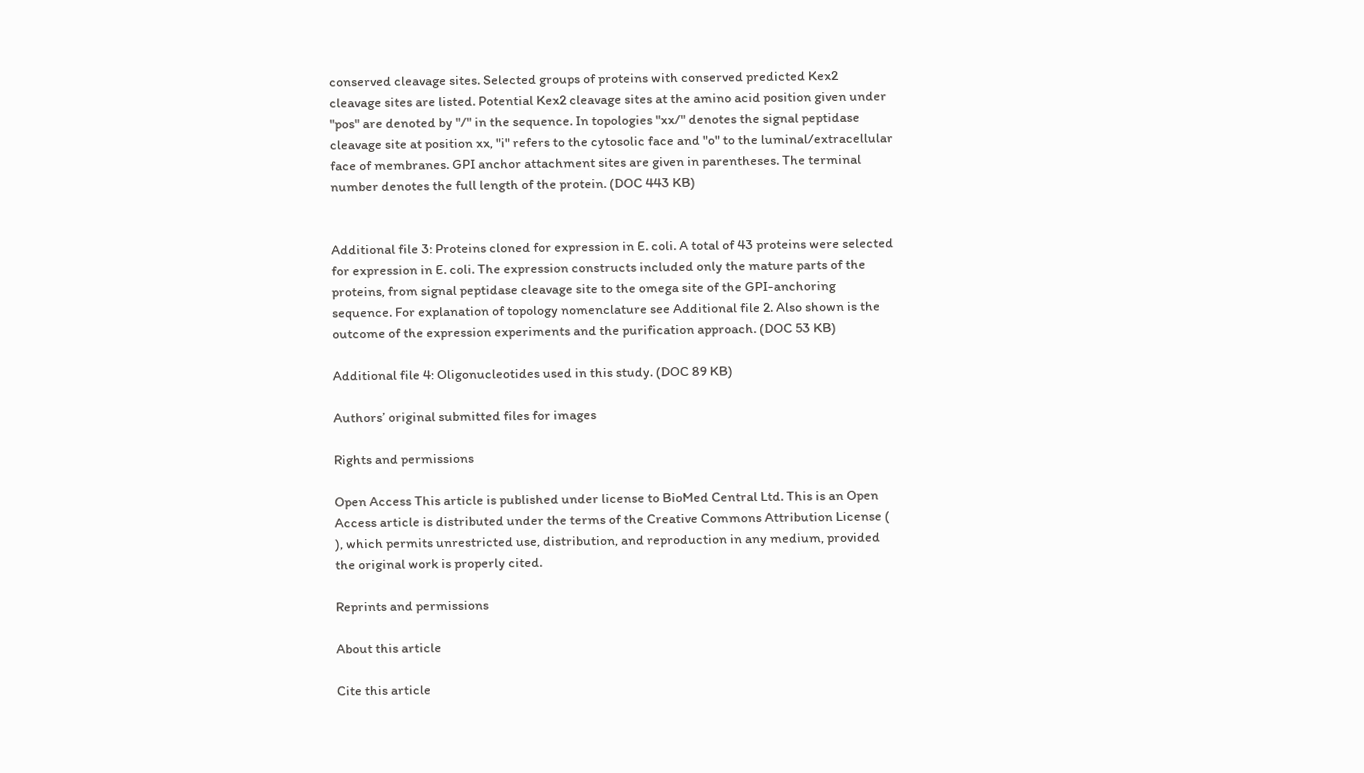conserved cleavage sites. Selected groups of proteins with conserved predicted Kex2 cleavage sites are listed. Potential Kex2 cleavage sites at the amino acid position given under "pos" are denoted by "/" in the sequence. In topologies "xx/" denotes the signal peptidase cleavage site at position xx, "i" refers to the cytosolic face and "o" to the luminal/extracellular face of membranes. GPI anchor attachment sites are given in parentheses. The terminal number denotes the full length of the protein. (DOC 443 KB)


Additional file 3: Proteins cloned for expression in E. coli. A total of 43 proteins were selected for expression in E. coli. The expression constructs included only the mature parts of the proteins, from signal peptidase cleavage site to the omega site of the GPI-anchoring sequence. For explanation of topology nomenclature see Additional file 2. Also shown is the outcome of the expression experiments and the purification approach. (DOC 53 KB)

Additional file 4: Oligonucleotides used in this study. (DOC 89 KB)

Authors’ original submitted files for images

Rights and permissions

Open Access This article is published under license to BioMed Central Ltd. This is an Open Access article is distributed under the terms of the Creative Commons Attribution License ( ), which permits unrestricted use, distribution, and reproduction in any medium, provided the original work is properly cited.

Reprints and permissions

About this article

Cite this article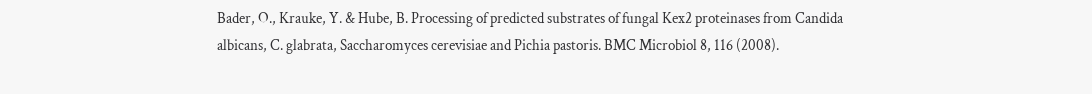Bader, O., Krauke, Y. & Hube, B. Processing of predicted substrates of fungal Kex2 proteinases from Candida albicans, C. glabrata, Saccharomyces cerevisiae and Pichia pastoris. BMC Microbiol 8, 116 (2008).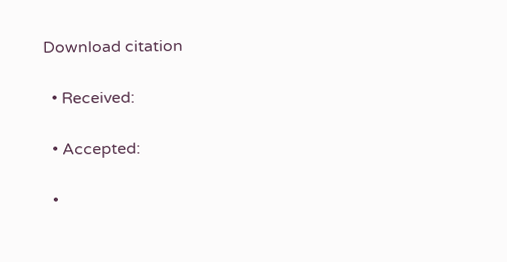Download citation

  • Received:

  • Accepted:

  •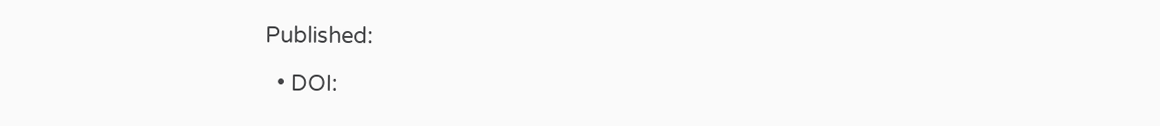Published:

  • DOI: